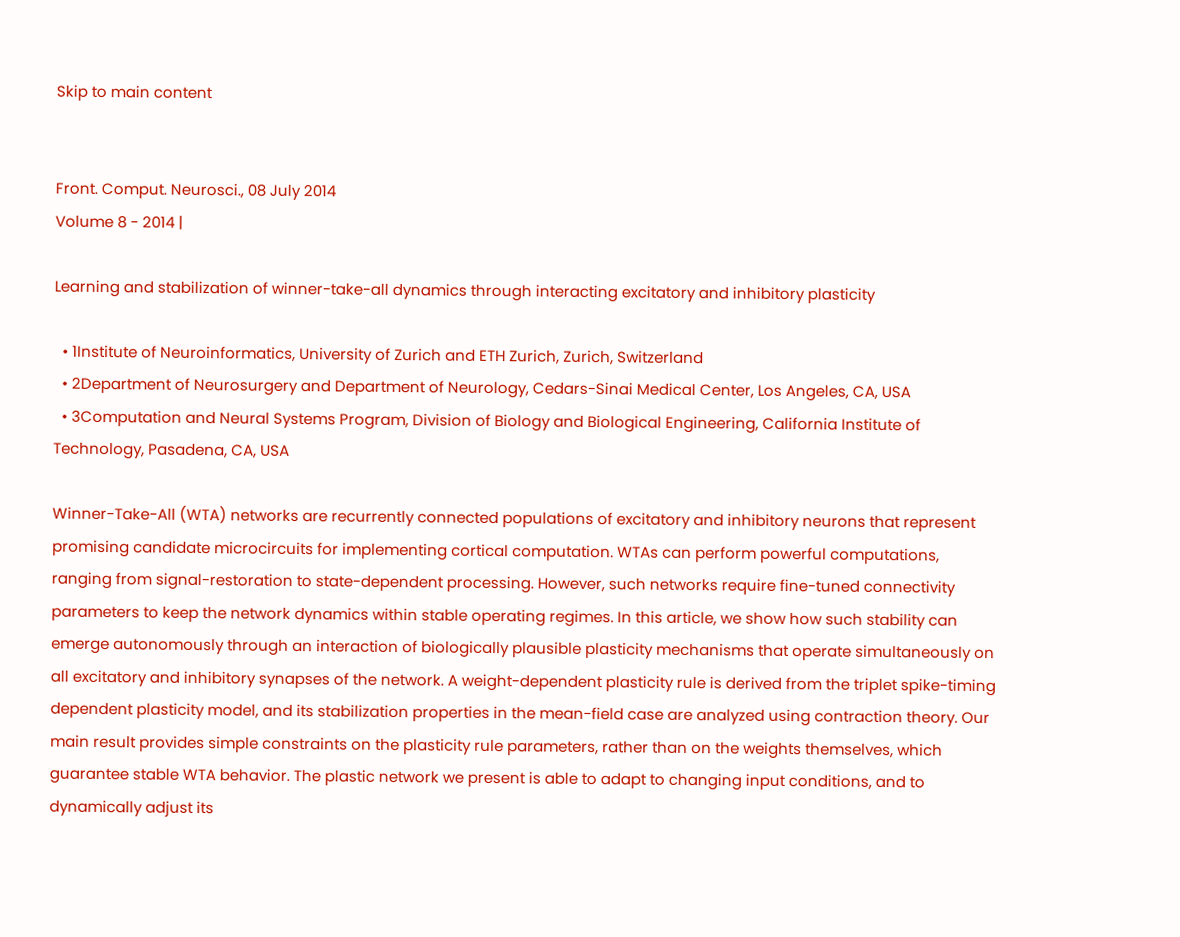Skip to main content


Front. Comput. Neurosci., 08 July 2014
Volume 8 - 2014 |

Learning and stabilization of winner-take-all dynamics through interacting excitatory and inhibitory plasticity

  • 1Institute of Neuroinformatics, University of Zurich and ETH Zurich, Zurich, Switzerland
  • 2Department of Neurosurgery and Department of Neurology, Cedars-Sinai Medical Center, Los Angeles, CA, USA
  • 3Computation and Neural Systems Program, Division of Biology and Biological Engineering, California Institute of Technology, Pasadena, CA, USA

Winner-Take-All (WTA) networks are recurrently connected populations of excitatory and inhibitory neurons that represent promising candidate microcircuits for implementing cortical computation. WTAs can perform powerful computations, ranging from signal-restoration to state-dependent processing. However, such networks require fine-tuned connectivity parameters to keep the network dynamics within stable operating regimes. In this article, we show how such stability can emerge autonomously through an interaction of biologically plausible plasticity mechanisms that operate simultaneously on all excitatory and inhibitory synapses of the network. A weight-dependent plasticity rule is derived from the triplet spike-timing dependent plasticity model, and its stabilization properties in the mean-field case are analyzed using contraction theory. Our main result provides simple constraints on the plasticity rule parameters, rather than on the weights themselves, which guarantee stable WTA behavior. The plastic network we present is able to adapt to changing input conditions, and to dynamically adjust its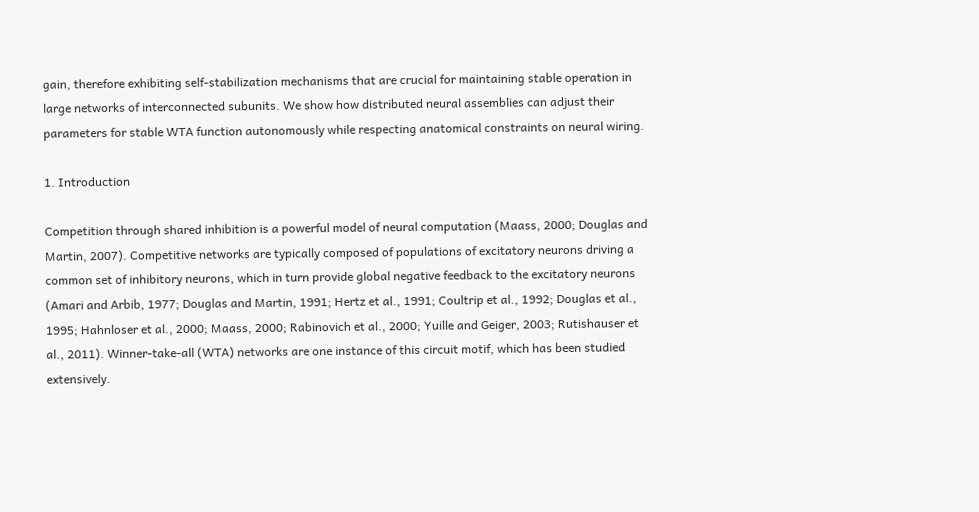gain, therefore exhibiting self-stabilization mechanisms that are crucial for maintaining stable operation in large networks of interconnected subunits. We show how distributed neural assemblies can adjust their parameters for stable WTA function autonomously while respecting anatomical constraints on neural wiring.

1. Introduction

Competition through shared inhibition is a powerful model of neural computation (Maass, 2000; Douglas and Martin, 2007). Competitive networks are typically composed of populations of excitatory neurons driving a common set of inhibitory neurons, which in turn provide global negative feedback to the excitatory neurons (Amari and Arbib, 1977; Douglas and Martin, 1991; Hertz et al., 1991; Coultrip et al., 1992; Douglas et al., 1995; Hahnloser et al., 2000; Maass, 2000; Rabinovich et al., 2000; Yuille and Geiger, 2003; Rutishauser et al., 2011). Winner-take-all (WTA) networks are one instance of this circuit motif, which has been studied extensively.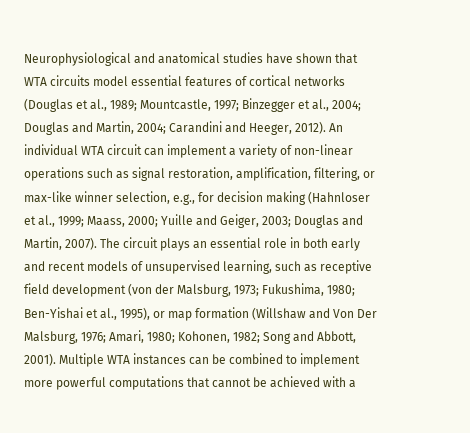Neurophysiological and anatomical studies have shown that WTA circuits model essential features of cortical networks (Douglas et al., 1989; Mountcastle, 1997; Binzegger et al., 2004; Douglas and Martin, 2004; Carandini and Heeger, 2012). An individual WTA circuit can implement a variety of non-linear operations such as signal restoration, amplification, filtering, or max-like winner selection, e.g., for decision making (Hahnloser et al., 1999; Maass, 2000; Yuille and Geiger, 2003; Douglas and Martin, 2007). The circuit plays an essential role in both early and recent models of unsupervised learning, such as receptive field development (von der Malsburg, 1973; Fukushima, 1980; Ben-Yishai et al., 1995), or map formation (Willshaw and Von Der Malsburg, 1976; Amari, 1980; Kohonen, 1982; Song and Abbott, 2001). Multiple WTA instances can be combined to implement more powerful computations that cannot be achieved with a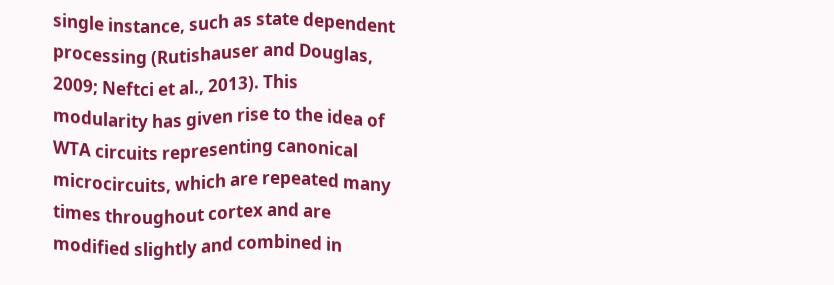single instance, such as state dependent processing (Rutishauser and Douglas, 2009; Neftci et al., 2013). This modularity has given rise to the idea of WTA circuits representing canonical microcircuits, which are repeated many times throughout cortex and are modified slightly and combined in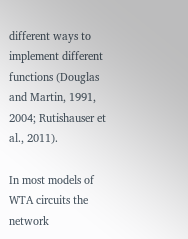different ways to implement different functions (Douglas and Martin, 1991, 2004; Rutishauser et al., 2011).

In most models of WTA circuits the network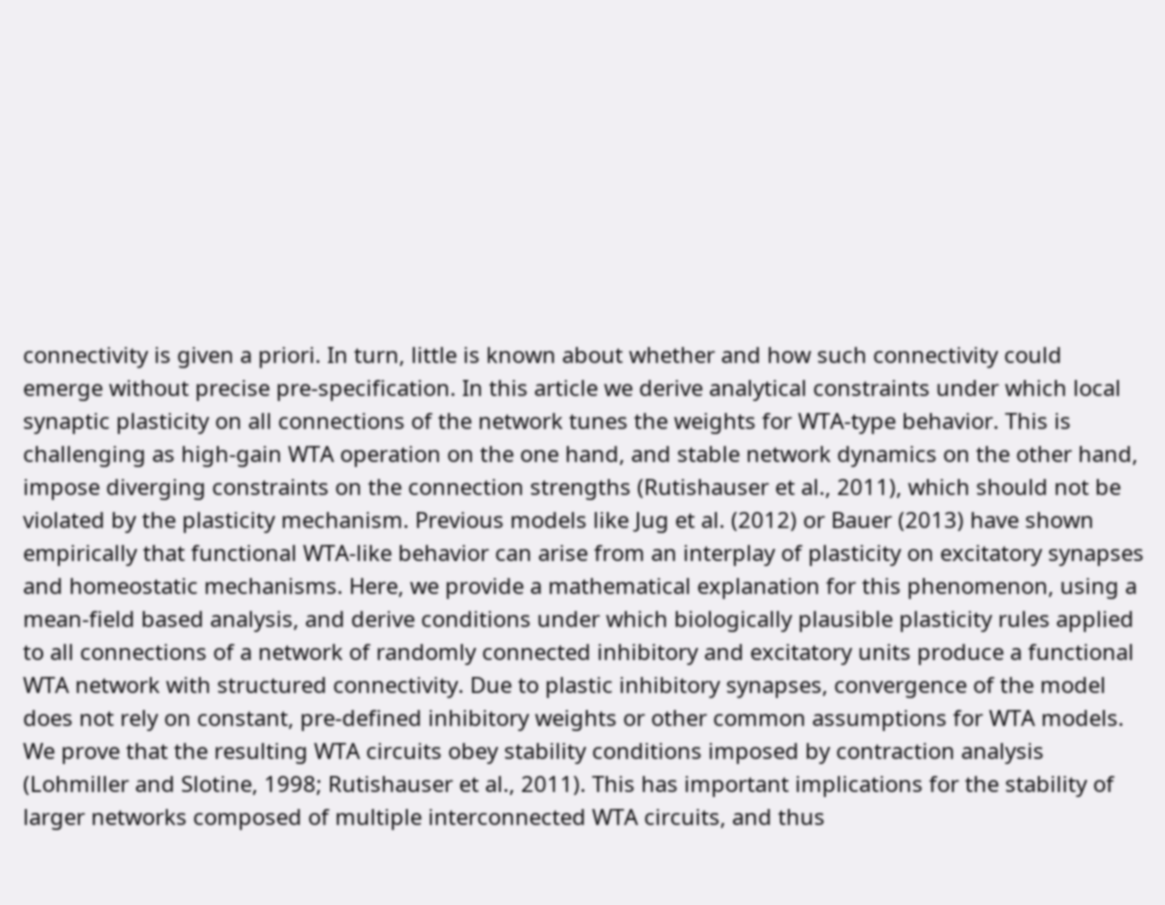connectivity is given a priori. In turn, little is known about whether and how such connectivity could emerge without precise pre-specification. In this article we derive analytical constraints under which local synaptic plasticity on all connections of the network tunes the weights for WTA-type behavior. This is challenging as high-gain WTA operation on the one hand, and stable network dynamics on the other hand, impose diverging constraints on the connection strengths (Rutishauser et al., 2011), which should not be violated by the plasticity mechanism. Previous models like Jug et al. (2012) or Bauer (2013) have shown empirically that functional WTA-like behavior can arise from an interplay of plasticity on excitatory synapses and homeostatic mechanisms. Here, we provide a mathematical explanation for this phenomenon, using a mean-field based analysis, and derive conditions under which biologically plausible plasticity rules applied to all connections of a network of randomly connected inhibitory and excitatory units produce a functional WTA network with structured connectivity. Due to plastic inhibitory synapses, convergence of the model does not rely on constant, pre-defined inhibitory weights or other common assumptions for WTA models. We prove that the resulting WTA circuits obey stability conditions imposed by contraction analysis (Lohmiller and Slotine, 1998; Rutishauser et al., 2011). This has important implications for the stability of larger networks composed of multiple interconnected WTA circuits, and thus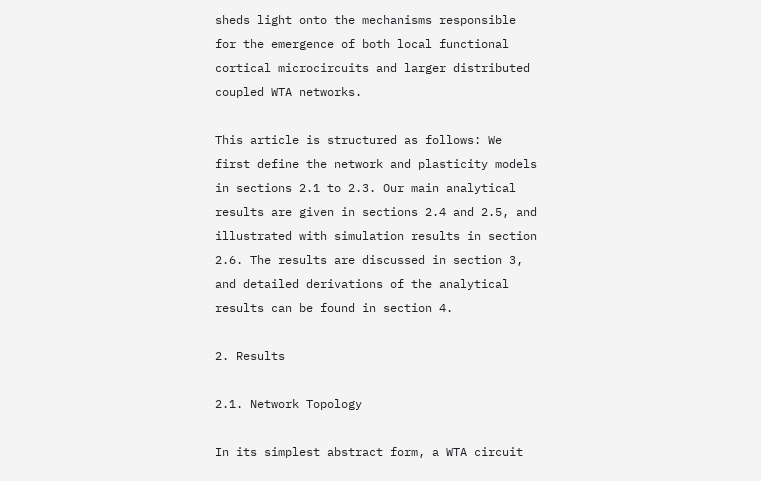sheds light onto the mechanisms responsible for the emergence of both local functional cortical microcircuits and larger distributed coupled WTA networks.

This article is structured as follows: We first define the network and plasticity models in sections 2.1 to 2.3. Our main analytical results are given in sections 2.4 and 2.5, and illustrated with simulation results in section 2.6. The results are discussed in section 3, and detailed derivations of the analytical results can be found in section 4.

2. Results

2.1. Network Topology

In its simplest abstract form, a WTA circuit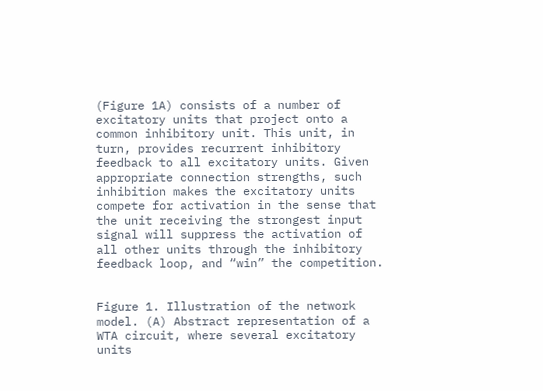(Figure 1A) consists of a number of excitatory units that project onto a common inhibitory unit. This unit, in turn, provides recurrent inhibitory feedback to all excitatory units. Given appropriate connection strengths, such inhibition makes the excitatory units compete for activation in the sense that the unit receiving the strongest input signal will suppress the activation of all other units through the inhibitory feedback loop, and “win” the competition.


Figure 1. Illustration of the network model. (A) Abstract representation of a WTA circuit, where several excitatory units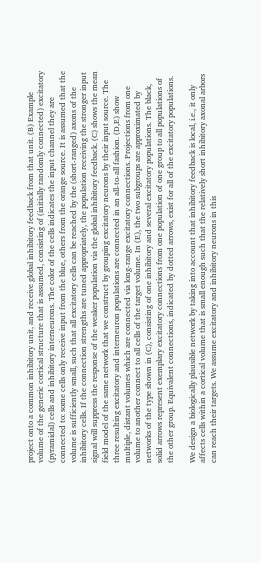project onto a common inhibitory unit, and receive global inhibitory feedback from that unit. (B) Example volume of the generic cortical structure that is assumed, consisting of (initially randomly connected) excitatory (pyramidal) cells and inhibitory interneurons. The color of the cells indicates the input channel they are connected to: some cells only receive input from the blue, others from the orange source. It is assumed that the volume is sufficiently small, such that all excitatory cells can be reached by the (short-ranged) axons of the inhibitory cells. If the connection strengths are tuned appropriately, the population receiving the stronger input signal will suppress the response of the weaker population via the global inhibitory feedback. (C) shows the mean field model of the same network that we construct by grouping excitatory neurons by their input source. The three resulting excitatory and interneuron populations are connected in an all-to-all fashion. (D,E) show multiple, distant volumes which are connected via long-range excitatory connections. Projections from one volume to another connect to all cells of the target volume. In (E), the two subgroups are approximated by networks of the type shown in (C), consisting of one inhibitory and several excitatory populations. The black, solid arrows represent exemplary excitatory connections from one population of one group to all populations of the other group. Equivalent connections, indicated by dotted arrows, exist for all of the excitatory populations.

We design a biologically plausible network by taking into account that inhibitory feedback is local, i.e., it only affects cells within a cortical volume that is small enough such that the relatively short inhibitory axonal arbors can reach their targets. We assume excitatory and inhibitory neurons in this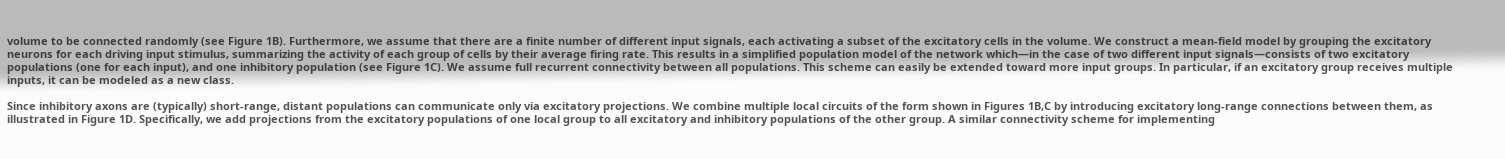volume to be connected randomly (see Figure 1B). Furthermore, we assume that there are a finite number of different input signals, each activating a subset of the excitatory cells in the volume. We construct a mean-field model by grouping the excitatory neurons for each driving input stimulus, summarizing the activity of each group of cells by their average firing rate. This results in a simplified population model of the network which—in the case of two different input signals—consists of two excitatory populations (one for each input), and one inhibitory population (see Figure 1C). We assume full recurrent connectivity between all populations. This scheme can easily be extended toward more input groups. In particular, if an excitatory group receives multiple inputs, it can be modeled as a new class.

Since inhibitory axons are (typically) short-range, distant populations can communicate only via excitatory projections. We combine multiple local circuits of the form shown in Figures 1B,C by introducing excitatory long-range connections between them, as illustrated in Figure 1D. Specifically, we add projections from the excitatory populations of one local group to all excitatory and inhibitory populations of the other group. A similar connectivity scheme for implementing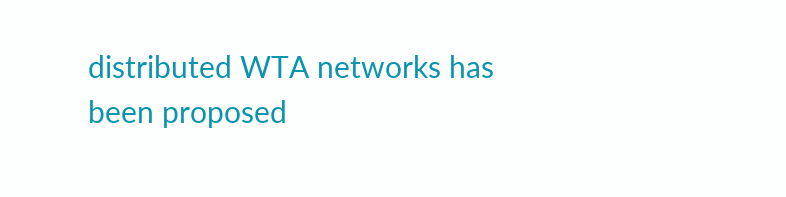distributed WTA networks has been proposed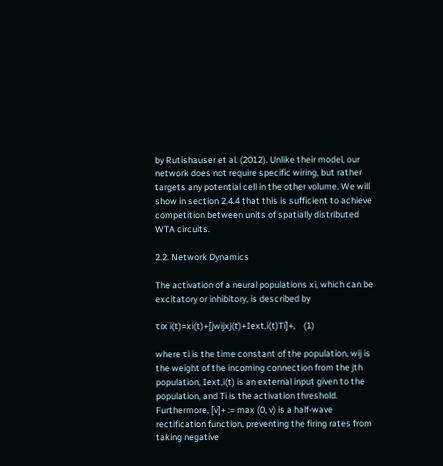by Rutishauser et al. (2012). Unlike their model, our network does not require specific wiring, but rather targets any potential cell in the other volume. We will show in section 2.4.4 that this is sufficient to achieve competition between units of spatially distributed WTA circuits.

2.2. Network Dynamics

The activation of a neural populations xi, which can be excitatory or inhibitory, is described by

τix˙i(t)=xi(t)+[jwijxj(t)+Iext,i(t)Ti]+,    (1)

where τi is the time constant of the population, wij is the weight of the incoming connection from the jth population, Iext,i(t) is an external input given to the population, and Ti is the activation threshold. Furthermore, [v]+ := max (0, v) is a half-wave rectification function, preventing the firing rates from taking negative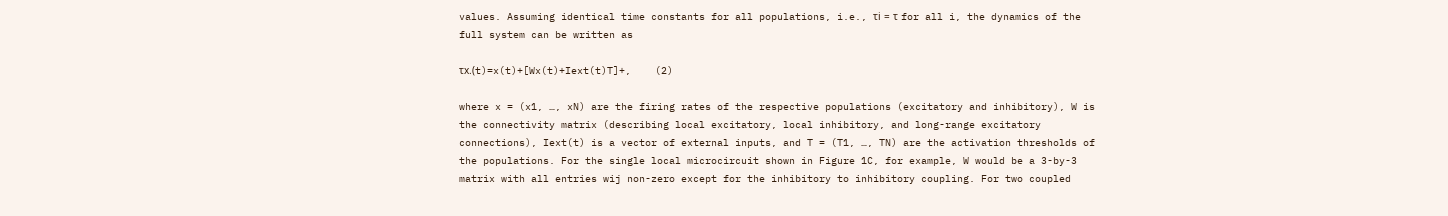values. Assuming identical time constants for all populations, i.e., τi = τ for all i, the dynamics of the full system can be written as

τx.(t)=x(t)+[Wx(t)+Iext(t)T]+,    (2)

where x = (x1, …, xN) are the firing rates of the respective populations (excitatory and inhibitory), W is the connectivity matrix (describing local excitatory, local inhibitory, and long-range excitatory connections), Iext(t) is a vector of external inputs, and T = (T1, …, TN) are the activation thresholds of the populations. For the single local microcircuit shown in Figure 1C, for example, W would be a 3-by-3 matrix with all entries wij non-zero except for the inhibitory to inhibitory coupling. For two coupled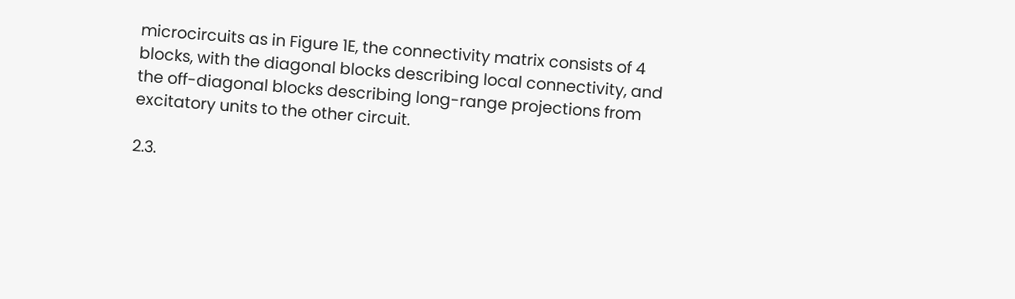microcircuits as in Figure 1E, the connectivity matrix consists of 4 blocks, with the diagonal blocks describing local connectivity, and the off-diagonal blocks describing long-range projections from excitatory units to the other circuit.

2.3.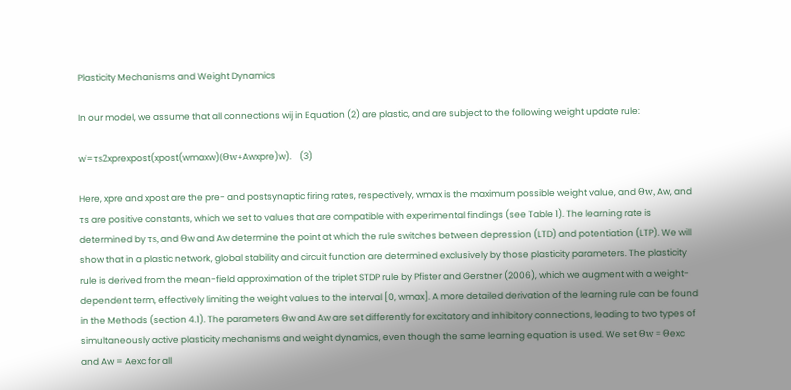Plasticity Mechanisms and Weight Dynamics

In our model, we assume that all connections wij in Equation (2) are plastic, and are subject to the following weight update rule:

w˙=τs2xprexpost(xpost(wmaxw)(Θw+Awxpre)w).    (3)

Here, xpre and xpost are the pre- and postsynaptic firing rates, respectively, wmax is the maximum possible weight value, and Θw, Aw, and τs are positive constants, which we set to values that are compatible with experimental findings (see Table 1). The learning rate is determined by τs, and Θw and Aw determine the point at which the rule switches between depression (LTD) and potentiation (LTP). We will show that in a plastic network, global stability and circuit function are determined exclusively by those plasticity parameters. The plasticity rule is derived from the mean-field approximation of the triplet STDP rule by Pfister and Gerstner (2006), which we augment with a weight-dependent term, effectively limiting the weight values to the interval [0, wmax]. A more detailed derivation of the learning rule can be found in the Methods (section 4.1). The parameters Θw and Aw are set differently for excitatory and inhibitory connections, leading to two types of simultaneously active plasticity mechanisms and weight dynamics, even though the same learning equation is used. We set Θw = Θexc and Aw = Aexc for all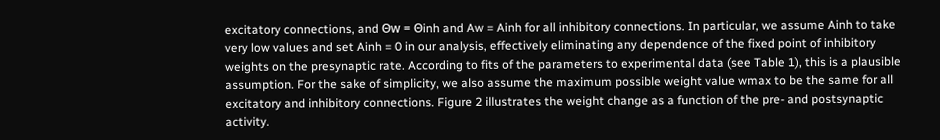excitatory connections, and Θw = Θinh and Aw = Ainh for all inhibitory connections. In particular, we assume Ainh to take very low values and set Ainh = 0 in our analysis, effectively eliminating any dependence of the fixed point of inhibitory weights on the presynaptic rate. According to fits of the parameters to experimental data (see Table 1), this is a plausible assumption. For the sake of simplicity, we also assume the maximum possible weight value wmax to be the same for all excitatory and inhibitory connections. Figure 2 illustrates the weight change as a function of the pre- and postsynaptic activity.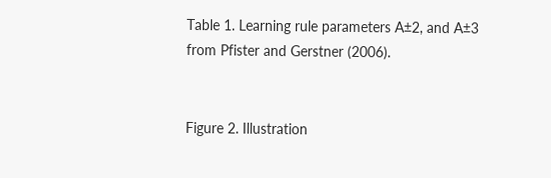Table 1. Learning rule parameters A±2, and A±3 from Pfister and Gerstner (2006).


Figure 2. Illustration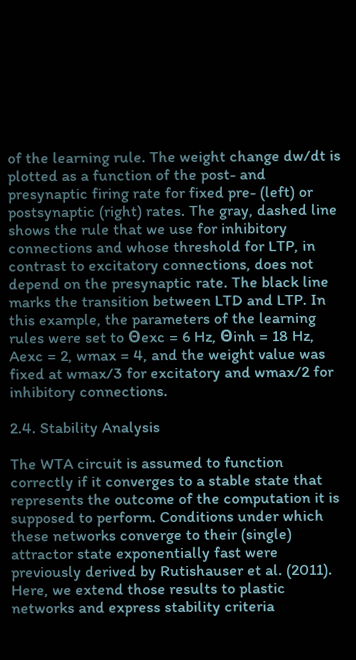of the learning rule. The weight change dw/dt is plotted as a function of the post- and presynaptic firing rate for fixed pre- (left) or postsynaptic (right) rates. The gray, dashed line shows the rule that we use for inhibitory connections and whose threshold for LTP, in contrast to excitatory connections, does not depend on the presynaptic rate. The black line marks the transition between LTD and LTP. In this example, the parameters of the learning rules were set to Θexc = 6 Hz, Θinh = 18 Hz, Aexc = 2, wmax = 4, and the weight value was fixed at wmax/3 for excitatory and wmax/2 for inhibitory connections.

2.4. Stability Analysis

The WTA circuit is assumed to function correctly if it converges to a stable state that represents the outcome of the computation it is supposed to perform. Conditions under which these networks converge to their (single) attractor state exponentially fast were previously derived by Rutishauser et al. (2011). Here, we extend those results to plastic networks and express stability criteria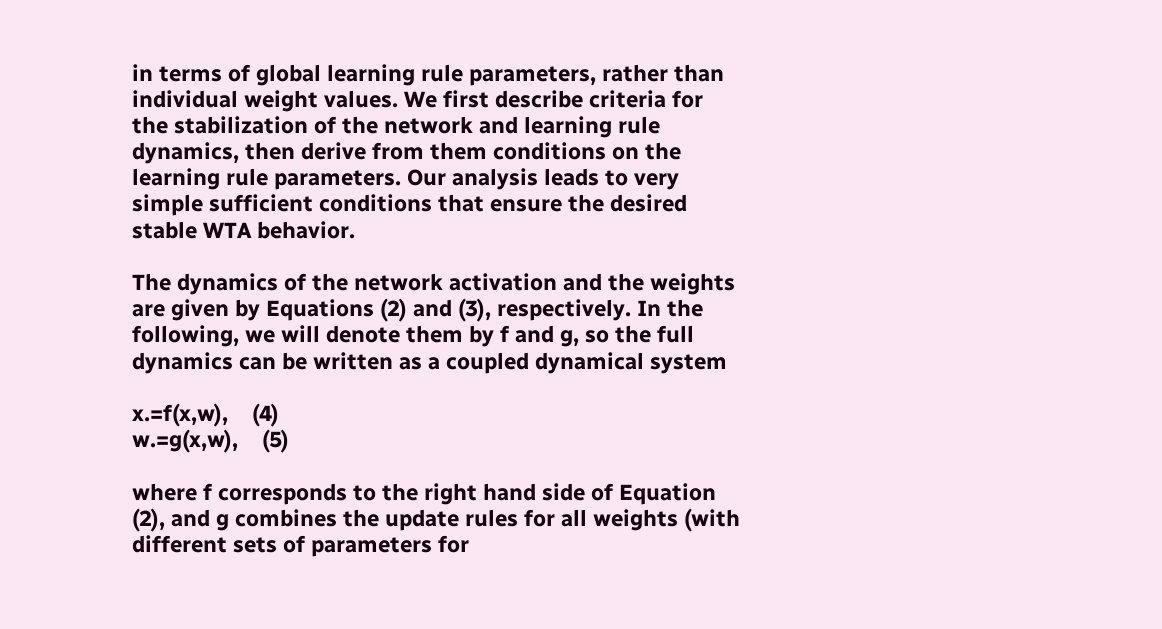in terms of global learning rule parameters, rather than individual weight values. We first describe criteria for the stabilization of the network and learning rule dynamics, then derive from them conditions on the learning rule parameters. Our analysis leads to very simple sufficient conditions that ensure the desired stable WTA behavior.

The dynamics of the network activation and the weights are given by Equations (2) and (3), respectively. In the following, we will denote them by f and g, so the full dynamics can be written as a coupled dynamical system

x.=f(x,w),    (4)
w.=g(x,w),    (5)

where f corresponds to the right hand side of Equation (2), and g combines the update rules for all weights (with different sets of parameters for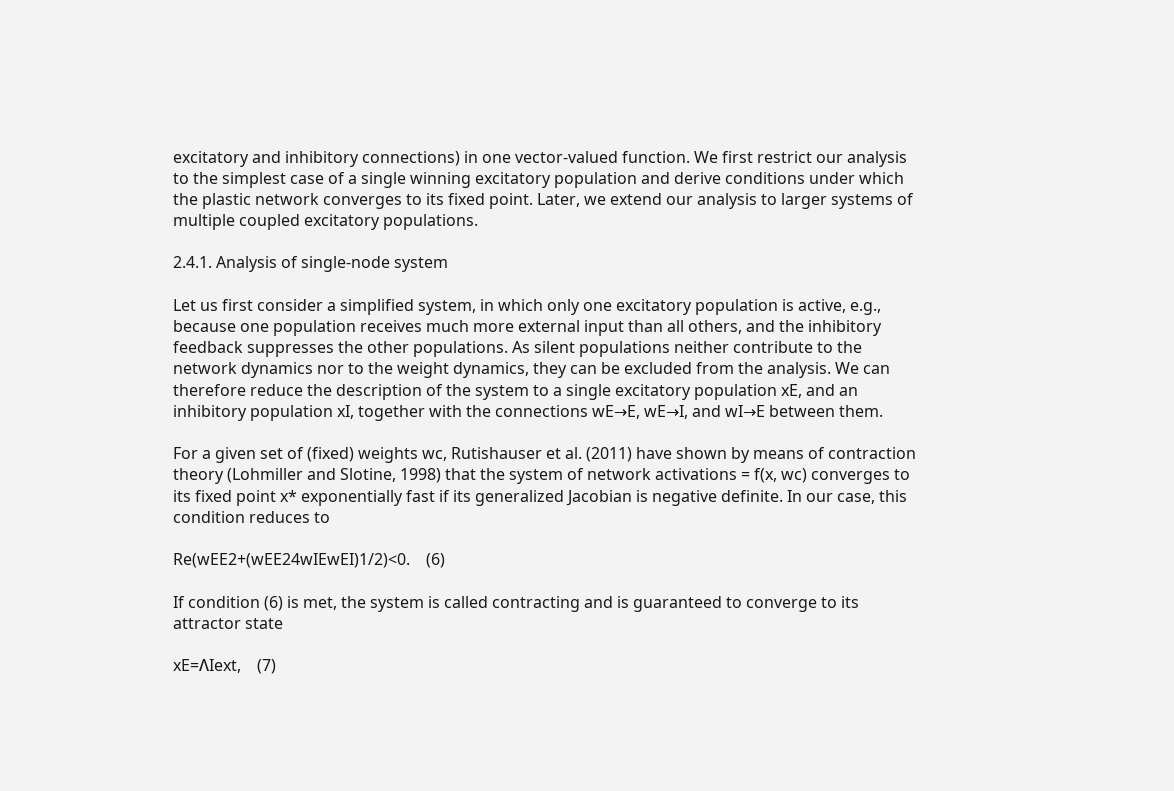excitatory and inhibitory connections) in one vector-valued function. We first restrict our analysis to the simplest case of a single winning excitatory population and derive conditions under which the plastic network converges to its fixed point. Later, we extend our analysis to larger systems of multiple coupled excitatory populations.

2.4.1. Analysis of single-node system

Let us first consider a simplified system, in which only one excitatory population is active, e.g., because one population receives much more external input than all others, and the inhibitory feedback suppresses the other populations. As silent populations neither contribute to the network dynamics nor to the weight dynamics, they can be excluded from the analysis. We can therefore reduce the description of the system to a single excitatory population xE, and an inhibitory population xI, together with the connections wE→E, wE→I, and wI→E between them.

For a given set of (fixed) weights wc, Rutishauser et al. (2011) have shown by means of contraction theory (Lohmiller and Slotine, 1998) that the system of network activations = f(x, wc) converges to its fixed point x* exponentially fast if its generalized Jacobian is negative definite. In our case, this condition reduces to

Re(wEE2+(wEE24wIEwEI)1/2)<0.    (6)

If condition (6) is met, the system is called contracting and is guaranteed to converge to its attractor state

xE=ΛIext,    (7)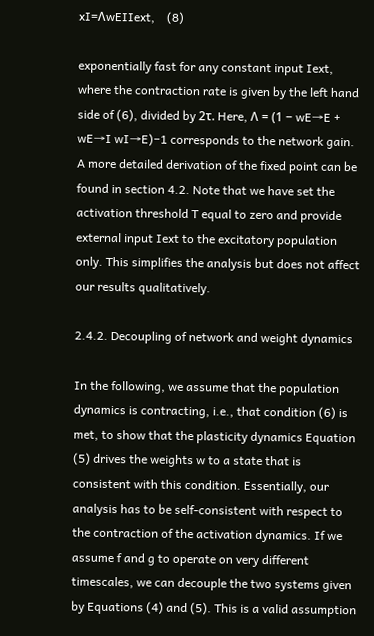xI=ΛwEIIext,    (8)

exponentially fast for any constant input Iext, where the contraction rate is given by the left hand side of (6), divided by 2τ. Here, Λ = (1 − wE→E + wE→I wI→E)−1 corresponds to the network gain. A more detailed derivation of the fixed point can be found in section 4.2. Note that we have set the activation threshold T equal to zero and provide external input Iext to the excitatory population only. This simplifies the analysis but does not affect our results qualitatively.

2.4.2. Decoupling of network and weight dynamics

In the following, we assume that the population dynamics is contracting, i.e., that condition (6) is met, to show that the plasticity dynamics Equation (5) drives the weights w to a state that is consistent with this condition. Essentially, our analysis has to be self-consistent with respect to the contraction of the activation dynamics. If we assume f and g to operate on very different timescales, we can decouple the two systems given by Equations (4) and (5). This is a valid assumption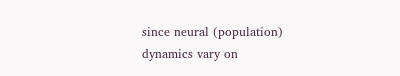since neural (population) dynamics vary on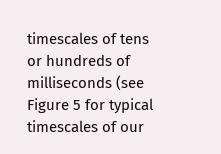timescales of tens or hundreds of milliseconds (see Figure 5 for typical timescales of our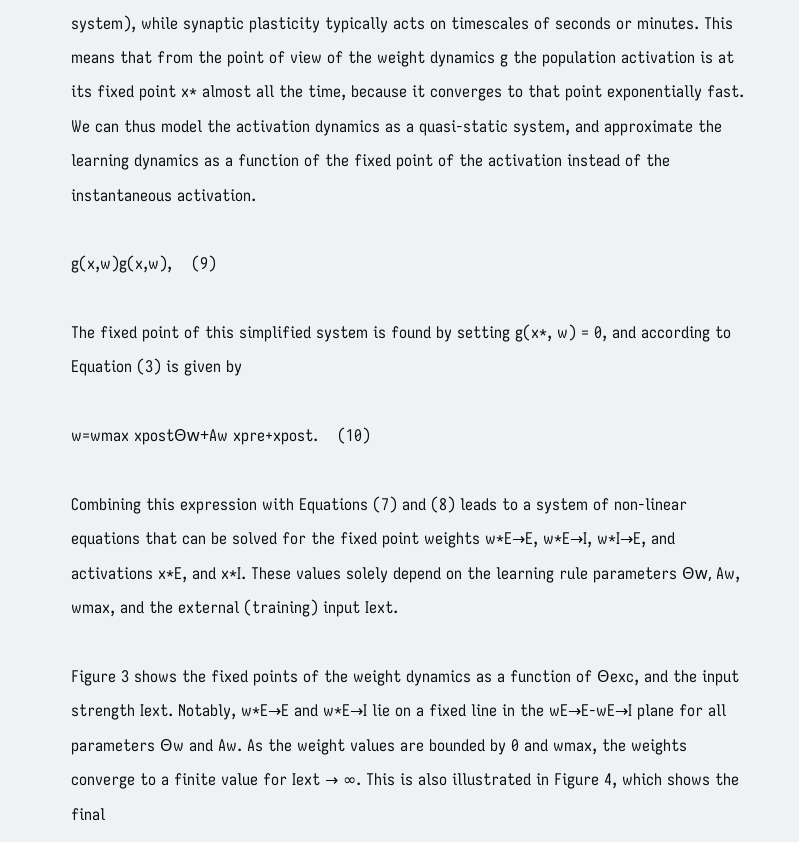system), while synaptic plasticity typically acts on timescales of seconds or minutes. This means that from the point of view of the weight dynamics g the population activation is at its fixed point x* almost all the time, because it converges to that point exponentially fast. We can thus model the activation dynamics as a quasi-static system, and approximate the learning dynamics as a function of the fixed point of the activation instead of the instantaneous activation.

g(x,w)g(x,w),    (9)

The fixed point of this simplified system is found by setting g(x*, w) = 0, and according to Equation (3) is given by

w=wmax xpostΘw+Aw xpre+xpost.    (10)

Combining this expression with Equations (7) and (8) leads to a system of non-linear equations that can be solved for the fixed point weights w*E→E, w*E→I, w*I→E, and activations x*E, and x*I. These values solely depend on the learning rule parameters Θw, Aw, wmax, and the external (training) input Iext.

Figure 3 shows the fixed points of the weight dynamics as a function of Θexc, and the input strength Iext. Notably, w*E→E and w*E→I lie on a fixed line in the wE→E-wE→I plane for all parameters Θw and Aw. As the weight values are bounded by 0 and wmax, the weights converge to a finite value for Iext → ∞. This is also illustrated in Figure 4, which shows the final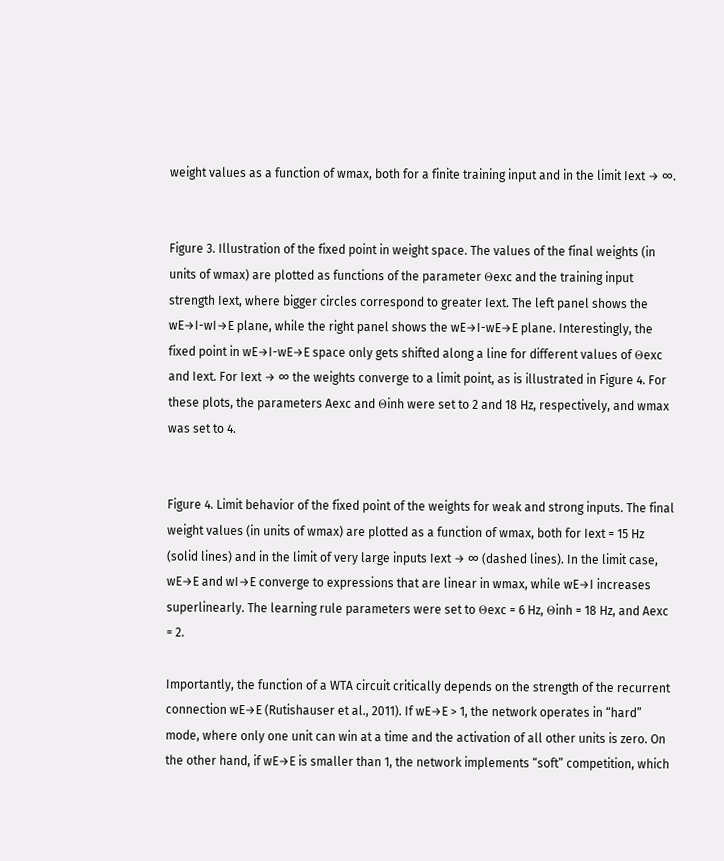weight values as a function of wmax, both for a finite training input and in the limit Iext → ∞.


Figure 3. Illustration of the fixed point in weight space. The values of the final weights (in units of wmax) are plotted as functions of the parameter Θexc and the training input strength Iext, where bigger circles correspond to greater Iext. The left panel shows the wE→I-wI→E plane, while the right panel shows the wE→I-wE→E plane. Interestingly, the fixed point in wE→I-wE→E space only gets shifted along a line for different values of Θexc and Iext. For Iext → ∞ the weights converge to a limit point, as is illustrated in Figure 4. For these plots, the parameters Aexc and Θinh were set to 2 and 18 Hz, respectively, and wmax was set to 4.


Figure 4. Limit behavior of the fixed point of the weights for weak and strong inputs. The final weight values (in units of wmax) are plotted as a function of wmax, both for Iext = 15 Hz (solid lines) and in the limit of very large inputs Iext → ∞ (dashed lines). In the limit case, wE→E and wI→E converge to expressions that are linear in wmax, while wE→I increases superlinearly. The learning rule parameters were set to Θexc = 6 Hz, Θinh = 18 Hz, and Aexc = 2.

Importantly, the function of a WTA circuit critically depends on the strength of the recurrent connection wE→E (Rutishauser et al., 2011). If wE→E > 1, the network operates in “hard” mode, where only one unit can win at a time and the activation of all other units is zero. On the other hand, if wE→E is smaller than 1, the network implements “soft” competition, which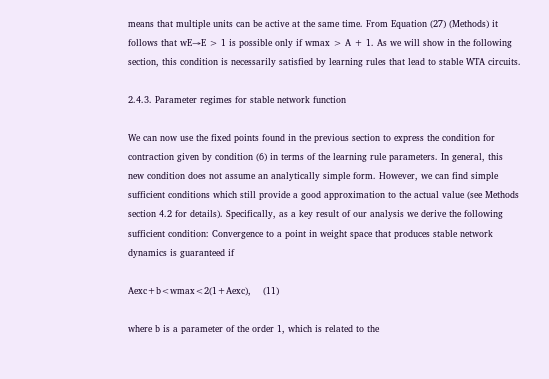means that multiple units can be active at the same time. From Equation (27) (Methods) it follows that wE→E > 1 is possible only if wmax > A + 1. As we will show in the following section, this condition is necessarily satisfied by learning rules that lead to stable WTA circuits.

2.4.3. Parameter regimes for stable network function

We can now use the fixed points found in the previous section to express the condition for contraction given by condition (6) in terms of the learning rule parameters. In general, this new condition does not assume an analytically simple form. However, we can find simple sufficient conditions which still provide a good approximation to the actual value (see Methods section 4.2 for details). Specifically, as a key result of our analysis we derive the following sufficient condition: Convergence to a point in weight space that produces stable network dynamics is guaranteed if

Aexc+b<wmax<2(1+Aexc),    (11)

where b is a parameter of the order 1, which is related to the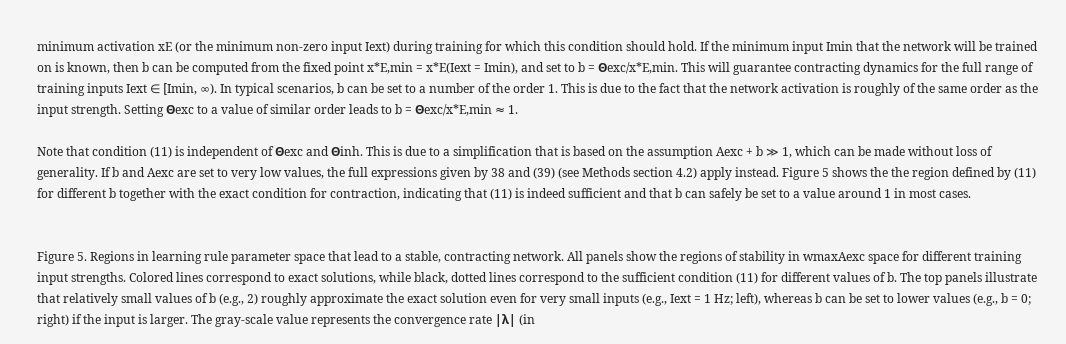minimum activation xE (or the minimum non-zero input Iext) during training for which this condition should hold. If the minimum input Imin that the network will be trained on is known, then b can be computed from the fixed point x*E,min = x*E(Iext = Imin), and set to b = Θexc/x*E,min. This will guarantee contracting dynamics for the full range of training inputs Iext ∈ [Imin, ∞). In typical scenarios, b can be set to a number of the order 1. This is due to the fact that the network activation is roughly of the same order as the input strength. Setting Θexc to a value of similar order leads to b = Θexc/x*E,min ≈ 1.

Note that condition (11) is independent of Θexc and Θinh. This is due to a simplification that is based on the assumption Aexc + b ≫ 1, which can be made without loss of generality. If b and Aexc are set to very low values, the full expressions given by 38 and (39) (see Methods section 4.2) apply instead. Figure 5 shows the the region defined by (11) for different b together with the exact condition for contraction, indicating that (11) is indeed sufficient and that b can safely be set to a value around 1 in most cases.


Figure 5. Regions in learning rule parameter space that lead to a stable, contracting network. All panels show the regions of stability in wmaxAexc space for different training input strengths. Colored lines correspond to exact solutions, while black, dotted lines correspond to the sufficient condition (11) for different values of b. The top panels illustrate that relatively small values of b (e.g., 2) roughly approximate the exact solution even for very small inputs (e.g., Iext = 1 Hz; left), whereas b can be set to lower values (e.g., b = 0; right) if the input is larger. The gray-scale value represents the convergence rate |λ| (in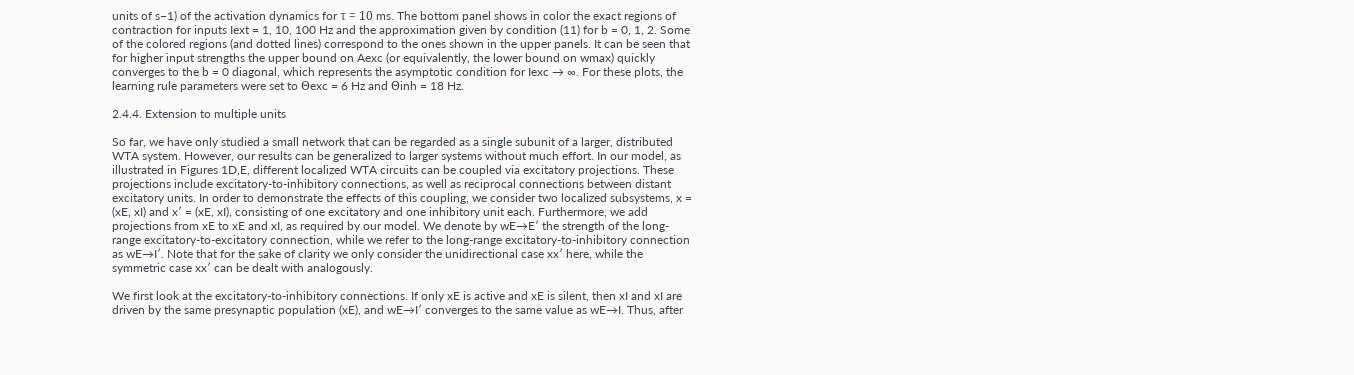units of s−1) of the activation dynamics for τ = 10 ms. The bottom panel shows in color the exact regions of contraction for inputs Iext = 1, 10, 100 Hz and the approximation given by condition (11) for b = 0, 1, 2. Some of the colored regions (and dotted lines) correspond to the ones shown in the upper panels. It can be seen that for higher input strengths the upper bound on Aexc (or equivalently, the lower bound on wmax) quickly converges to the b = 0 diagonal, which represents the asymptotic condition for Iexc → ∞. For these plots, the learning rule parameters were set to Θexc = 6 Hz and Θinh = 18 Hz.

2.4.4. Extension to multiple units

So far, we have only studied a small network that can be regarded as a single subunit of a larger, distributed WTA system. However, our results can be generalized to larger systems without much effort. In our model, as illustrated in Figures 1D,E, different localized WTA circuits can be coupled via excitatory projections. These projections include excitatory-to-inhibitory connections, as well as reciprocal connections between distant excitatory units. In order to demonstrate the effects of this coupling, we consider two localized subsystems, x = (xE, xI) and x′ = (xE, xI), consisting of one excitatory and one inhibitory unit each. Furthermore, we add projections from xE to xE and xI, as required by our model. We denote by wE→E′ the strength of the long-range excitatory-to-excitatory connection, while we refer to the long-range excitatory-to-inhibitory connection as wE→I′. Note that for the sake of clarity we only consider the unidirectional case xx′ here, while the symmetric case xx′ can be dealt with analogously.

We first look at the excitatory-to-inhibitory connections. If only xE is active and xE is silent, then xI and xI are driven by the same presynaptic population (xE), and wE→I′ converges to the same value as wE→I. Thus, after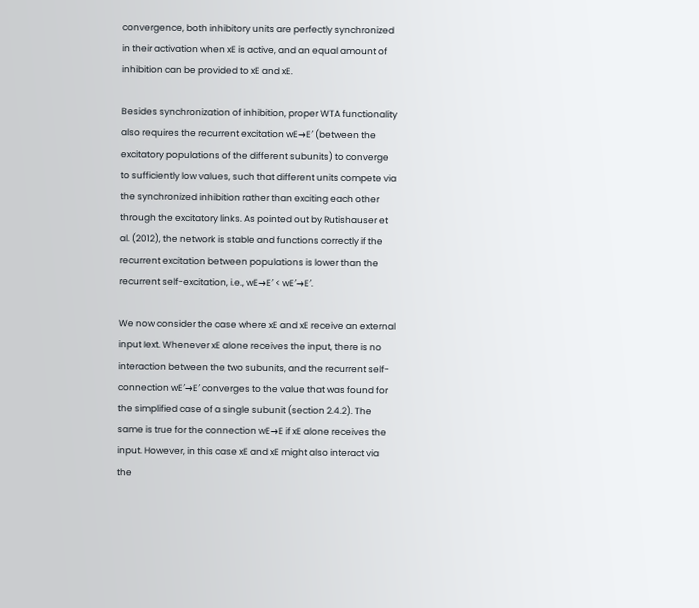convergence, both inhibitory units are perfectly synchronized in their activation when xE is active, and an equal amount of inhibition can be provided to xE and xE.

Besides synchronization of inhibition, proper WTA functionality also requires the recurrent excitation wE→E′ (between the excitatory populations of the different subunits) to converge to sufficiently low values, such that different units compete via the synchronized inhibition rather than exciting each other through the excitatory links. As pointed out by Rutishauser et al. (2012), the network is stable and functions correctly if the recurrent excitation between populations is lower than the recurrent self-excitation, i.e., wE→E′ < wE′→E′.

We now consider the case where xE and xE receive an external input Iext. Whenever xE alone receives the input, there is no interaction between the two subunits, and the recurrent self-connection wE′→E′ converges to the value that was found for the simplified case of a single subunit (section 2.4.2). The same is true for the connection wE→E if xE alone receives the input. However, in this case xE and xE might also interact via the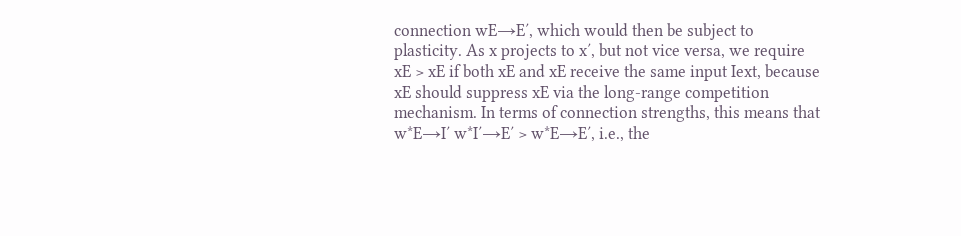connection wE→E′, which would then be subject to plasticity. As x projects to x′, but not vice versa, we require xE > xE if both xE and xE receive the same input Iext, because xE should suppress xE via the long-range competition mechanism. In terms of connection strengths, this means that w*E→I′ w*I′→E′ > w*E→E′, i.e., the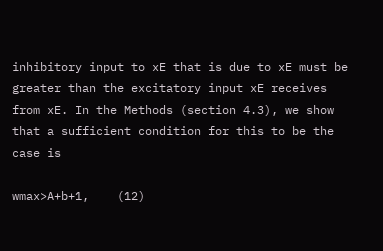inhibitory input to xE that is due to xE must be greater than the excitatory input xE receives from xE. In the Methods (section 4.3), we show that a sufficient condition for this to be the case is

wmax>A+b+1,    (12)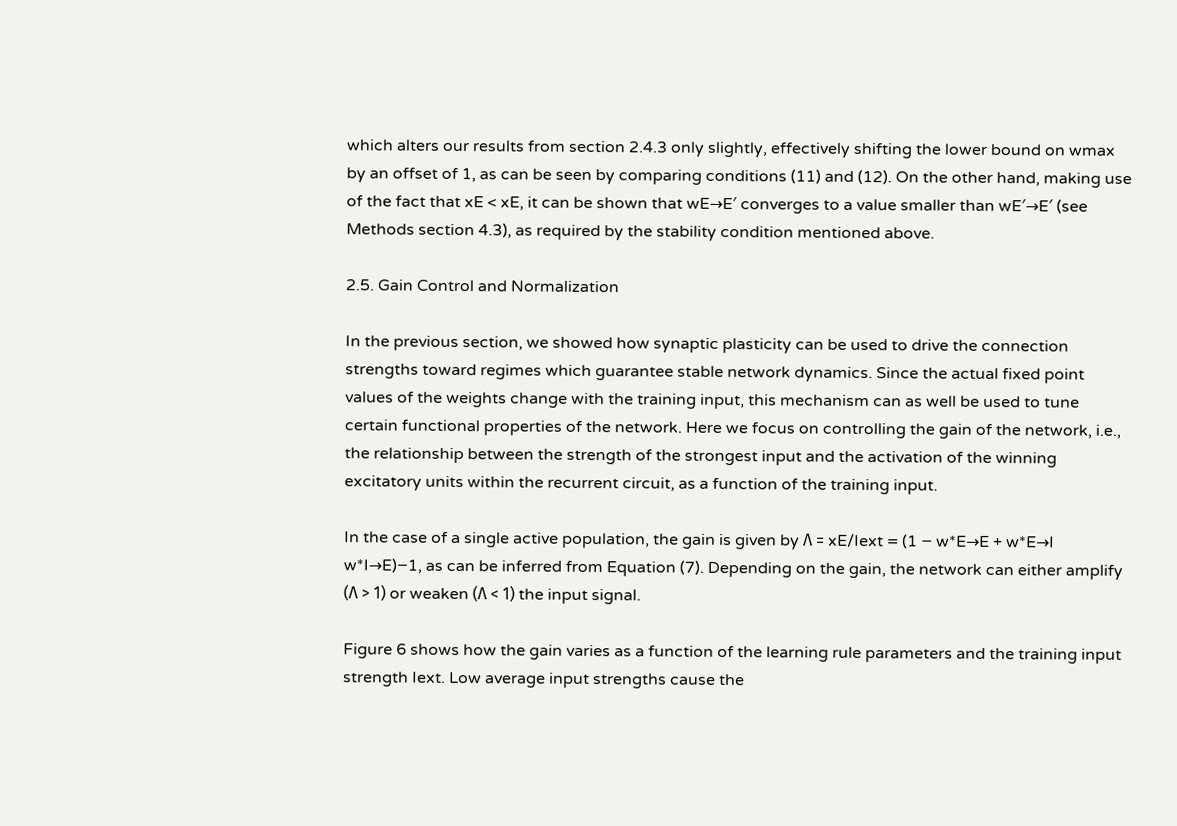which alters our results from section 2.4.3 only slightly, effectively shifting the lower bound on wmax by an offset of 1, as can be seen by comparing conditions (11) and (12). On the other hand, making use of the fact that xE < xE, it can be shown that wE→E′ converges to a value smaller than wE′→E′ (see Methods section 4.3), as required by the stability condition mentioned above.

2.5. Gain Control and Normalization

In the previous section, we showed how synaptic plasticity can be used to drive the connection strengths toward regimes which guarantee stable network dynamics. Since the actual fixed point values of the weights change with the training input, this mechanism can as well be used to tune certain functional properties of the network. Here we focus on controlling the gain of the network, i.e., the relationship between the strength of the strongest input and the activation of the winning excitatory units within the recurrent circuit, as a function of the training input.

In the case of a single active population, the gain is given by Λ = xE/Iext = (1 − w*E→E + w*E→I w*I→E)−1, as can be inferred from Equation (7). Depending on the gain, the network can either amplify (Λ > 1) or weaken (Λ < 1) the input signal.

Figure 6 shows how the gain varies as a function of the learning rule parameters and the training input strength Iext. Low average input strengths cause the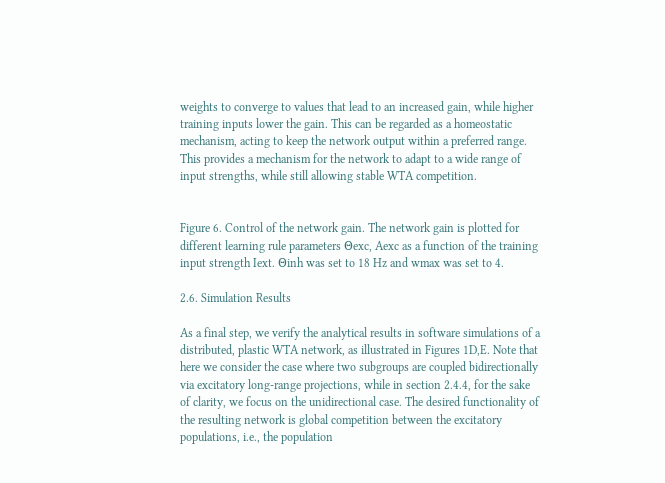weights to converge to values that lead to an increased gain, while higher training inputs lower the gain. This can be regarded as a homeostatic mechanism, acting to keep the network output within a preferred range. This provides a mechanism for the network to adapt to a wide range of input strengths, while still allowing stable WTA competition.


Figure 6. Control of the network gain. The network gain is plotted for different learning rule parameters Θexc, Aexc as a function of the training input strength Iext. Θinh was set to 18 Hz and wmax was set to 4.

2.6. Simulation Results

As a final step, we verify the analytical results in software simulations of a distributed, plastic WTA network, as illustrated in Figures 1D,E. Note that here we consider the case where two subgroups are coupled bidirectionally via excitatory long-range projections, while in section 2.4.4, for the sake of clarity, we focus on the unidirectional case. The desired functionality of the resulting network is global competition between the excitatory populations, i.e., the population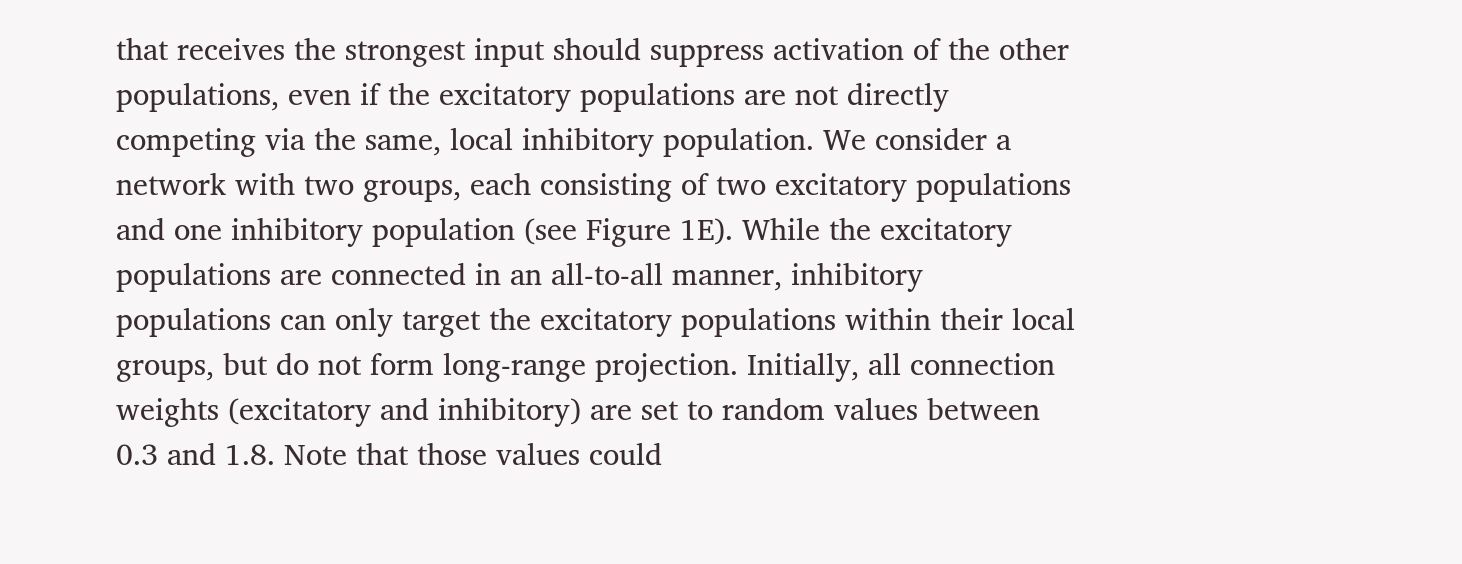that receives the strongest input should suppress activation of the other populations, even if the excitatory populations are not directly competing via the same, local inhibitory population. We consider a network with two groups, each consisting of two excitatory populations and one inhibitory population (see Figure 1E). While the excitatory populations are connected in an all-to-all manner, inhibitory populations can only target the excitatory populations within their local groups, but do not form long-range projection. Initially, all connection weights (excitatory and inhibitory) are set to random values between 0.3 and 1.8. Note that those values could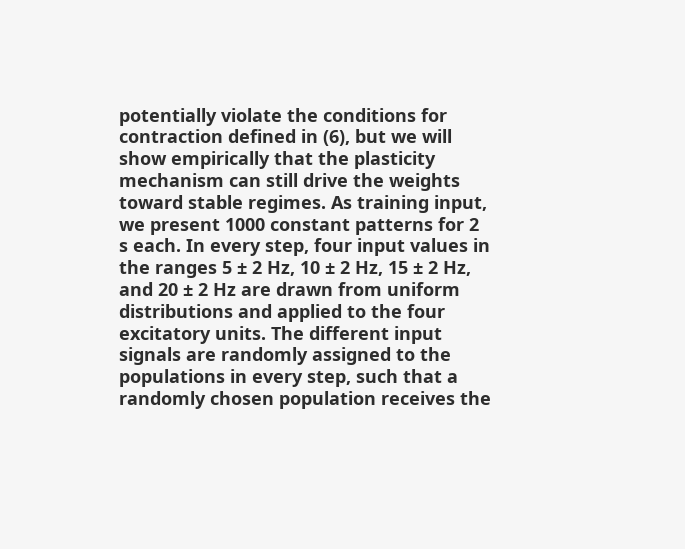potentially violate the conditions for contraction defined in (6), but we will show empirically that the plasticity mechanism can still drive the weights toward stable regimes. As training input, we present 1000 constant patterns for 2 s each. In every step, four input values in the ranges 5 ± 2 Hz, 10 ± 2 Hz, 15 ± 2 Hz, and 20 ± 2 Hz are drawn from uniform distributions and applied to the four excitatory units. The different input signals are randomly assigned to the populations in every step, such that a randomly chosen population receives the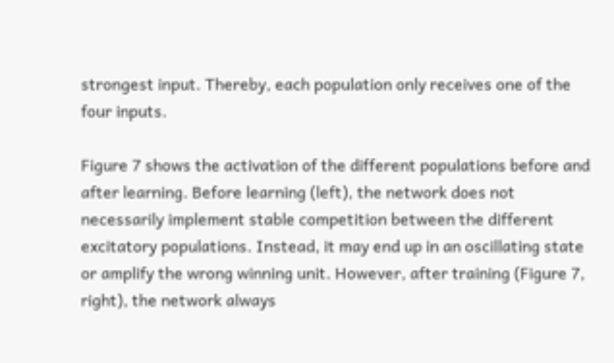strongest input. Thereby, each population only receives one of the four inputs.

Figure 7 shows the activation of the different populations before and after learning. Before learning (left), the network does not necessarily implement stable competition between the different excitatory populations. Instead, it may end up in an oscillating state or amplify the wrong winning unit. However, after training (Figure 7, right), the network always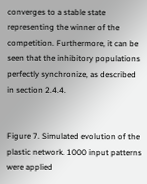converges to a stable state representing the winner of the competition. Furthermore, it can be seen that the inhibitory populations perfectly synchronize, as described in section 2.4.4.


Figure 7. Simulated evolution of the plastic network. 1000 input patterns were applied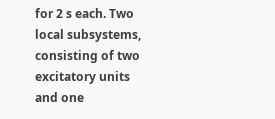for 2 s each. Two local subsystems, consisting of two excitatory units and one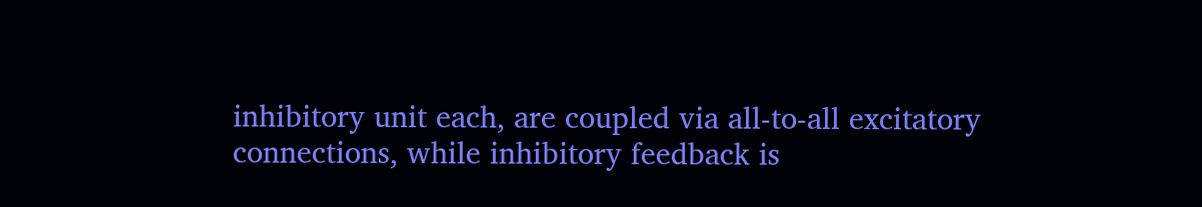inhibitory unit each, are coupled via all-to-all excitatory connections, while inhibitory feedback is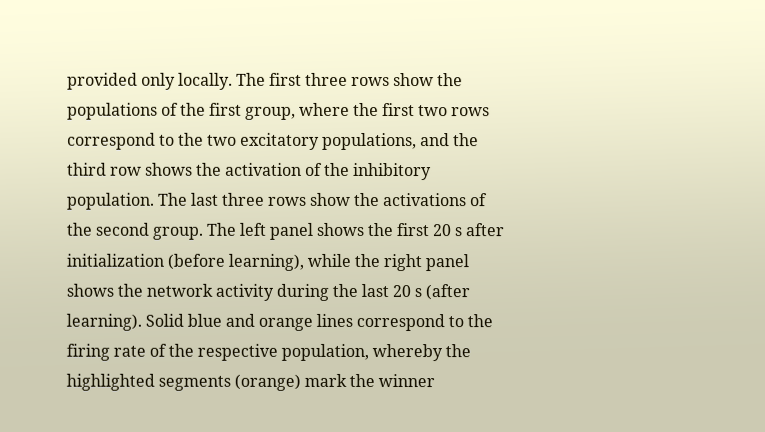provided only locally. The first three rows show the populations of the first group, where the first two rows correspond to the two excitatory populations, and the third row shows the activation of the inhibitory population. The last three rows show the activations of the second group. The left panel shows the first 20 s after initialization (before learning), while the right panel shows the network activity during the last 20 s (after learning). Solid blue and orange lines correspond to the firing rate of the respective population, whereby the highlighted segments (orange) mark the winner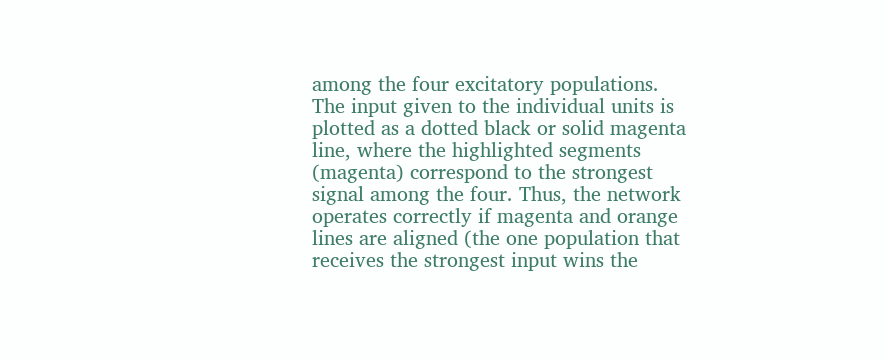among the four excitatory populations. The input given to the individual units is plotted as a dotted black or solid magenta line, where the highlighted segments (magenta) correspond to the strongest signal among the four. Thus, the network operates correctly if magenta and orange lines are aligned (the one population that receives the strongest input wins the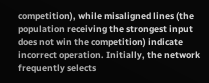competition), while misaligned lines (the population receiving the strongest input does not win the competition) indicate incorrect operation. Initially, the network frequently selects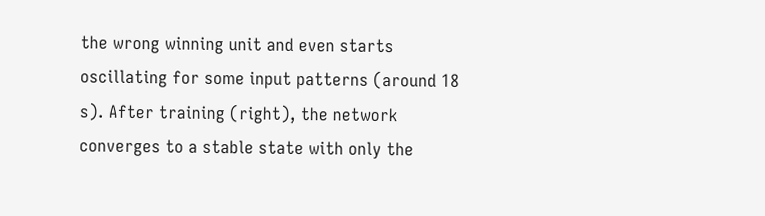the wrong winning unit and even starts oscillating for some input patterns (around 18 s). After training (right), the network converges to a stable state with only the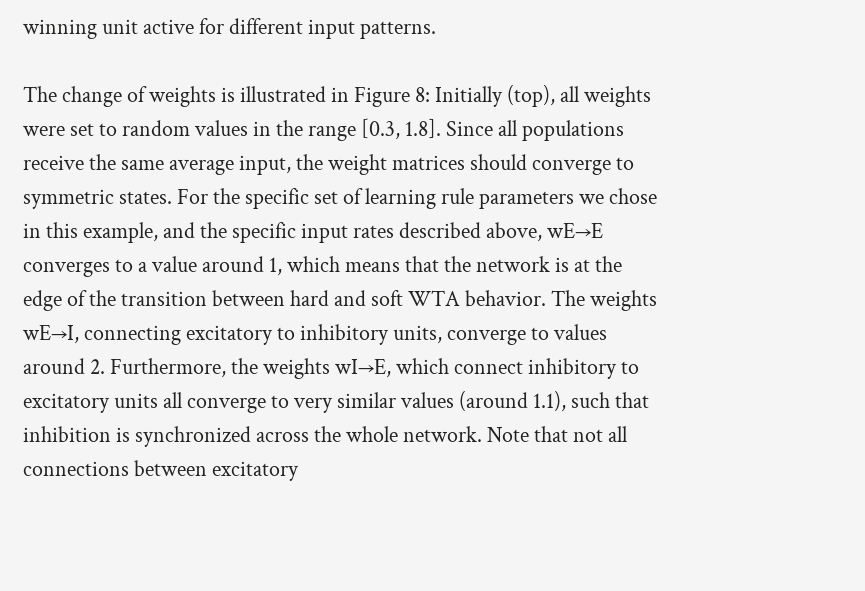winning unit active for different input patterns.

The change of weights is illustrated in Figure 8: Initially (top), all weights were set to random values in the range [0.3, 1.8]. Since all populations receive the same average input, the weight matrices should converge to symmetric states. For the specific set of learning rule parameters we chose in this example, and the specific input rates described above, wE→E converges to a value around 1, which means that the network is at the edge of the transition between hard and soft WTA behavior. The weights wE→I, connecting excitatory to inhibitory units, converge to values around 2. Furthermore, the weights wI→E, which connect inhibitory to excitatory units all converge to very similar values (around 1.1), such that inhibition is synchronized across the whole network. Note that not all connections between excitatory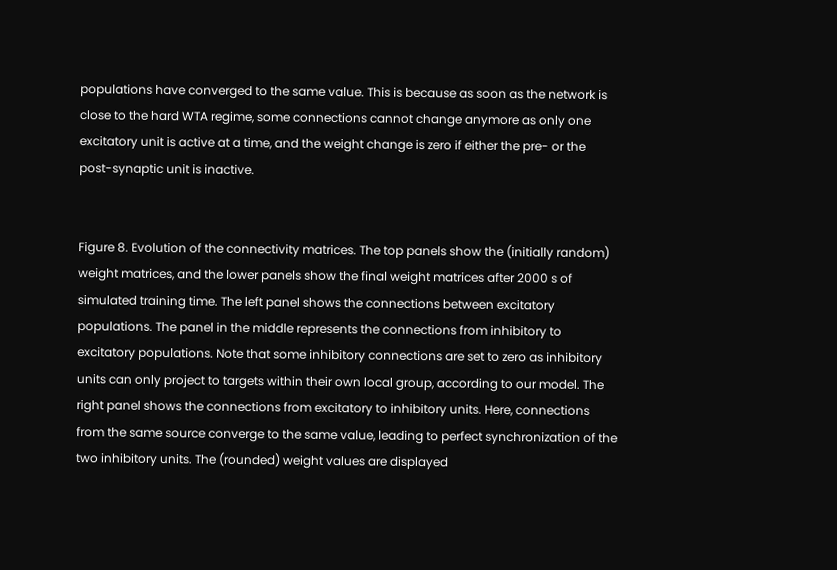populations have converged to the same value. This is because as soon as the network is close to the hard WTA regime, some connections cannot change anymore as only one excitatory unit is active at a time, and the weight change is zero if either the pre- or the post-synaptic unit is inactive.


Figure 8. Evolution of the connectivity matrices. The top panels show the (initially random) weight matrices, and the lower panels show the final weight matrices after 2000 s of simulated training time. The left panel shows the connections between excitatory populations. The panel in the middle represents the connections from inhibitory to excitatory populations. Note that some inhibitory connections are set to zero as inhibitory units can only project to targets within their own local group, according to our model. The right panel shows the connections from excitatory to inhibitory units. Here, connections from the same source converge to the same value, leading to perfect synchronization of the two inhibitory units. The (rounded) weight values are displayed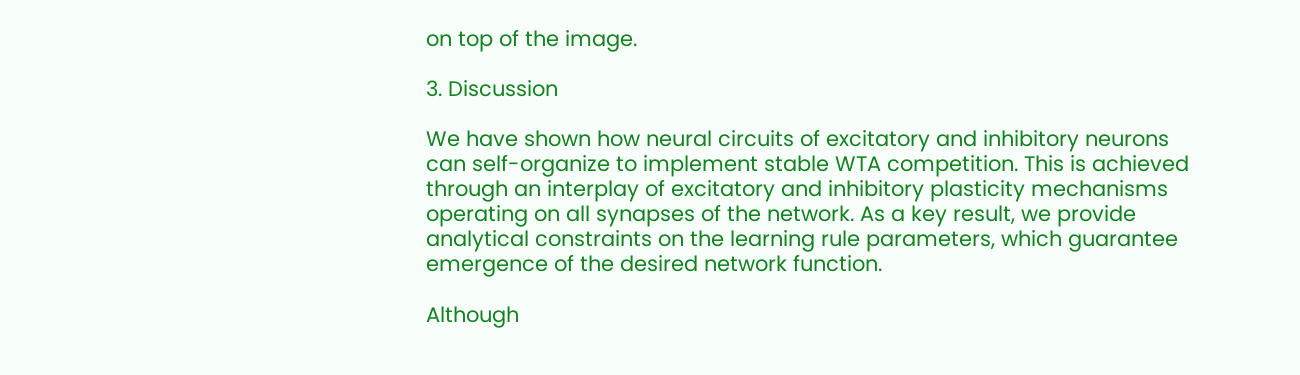on top of the image.

3. Discussion

We have shown how neural circuits of excitatory and inhibitory neurons can self-organize to implement stable WTA competition. This is achieved through an interplay of excitatory and inhibitory plasticity mechanisms operating on all synapses of the network. As a key result, we provide analytical constraints on the learning rule parameters, which guarantee emergence of the desired network function.

Although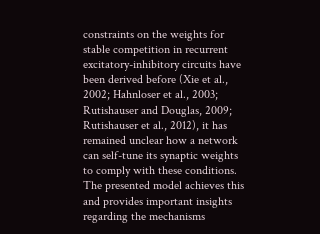constraints on the weights for stable competition in recurrent excitatory-inhibitory circuits have been derived before (Xie et al., 2002; Hahnloser et al., 2003; Rutishauser and Douglas, 2009; Rutishauser et al., 2012), it has remained unclear how a network can self-tune its synaptic weights to comply with these conditions. The presented model achieves this and provides important insights regarding the mechanisms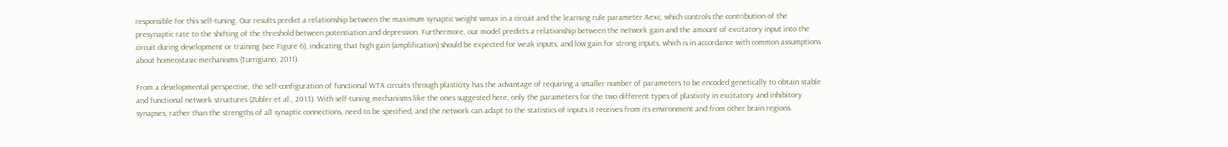responsible for this self-tuning. Our results predict a relationship between the maximum synaptic weight wmax in a circuit and the learning rule parameter Aexc, which controls the contribution of the presynaptic rate to the shifting of the threshold between potentiation and depression. Furthermore, our model predicts a relationship between the network gain and the amount of excitatory input into the circuit during development or training (see Figure 6), indicating that high gain (amplification) should be expected for weak inputs, and low gain for strong inputs, which is in accordance with common assumptions about homeostasic mechanisms (Turrigiano, 2011).

From a developmental perspective, the self-configuration of functional WTA circuits through plasticity has the advantage of requiring a smaller number of parameters to be encoded genetically to obtain stable and functional network structures (Zubler et al., 2013). With self-tuning mechanisms like the ones suggested here, only the parameters for the two different types of plasticity in excitatory and inhibitory synapses, rather than the strengths of all synaptic connections, need to be specified, and the network can adapt to the statistics of inputs it receives from its environment and from other brain regions.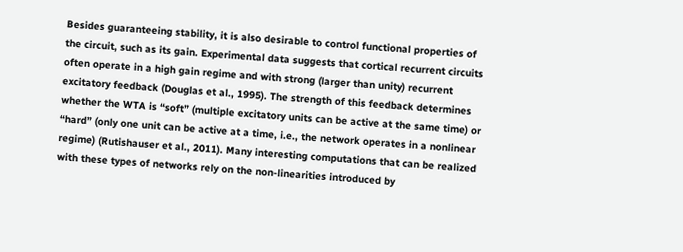Besides guaranteeing stability, it is also desirable to control functional properties of the circuit, such as its gain. Experimental data suggests that cortical recurrent circuits often operate in a high gain regime and with strong (larger than unity) recurrent excitatory feedback (Douglas et al., 1995). The strength of this feedback determines whether the WTA is “soft” (multiple excitatory units can be active at the same time) or “hard” (only one unit can be active at a time, i.e., the network operates in a nonlinear regime) (Rutishauser et al., 2011). Many interesting computations that can be realized with these types of networks rely on the non-linearities introduced by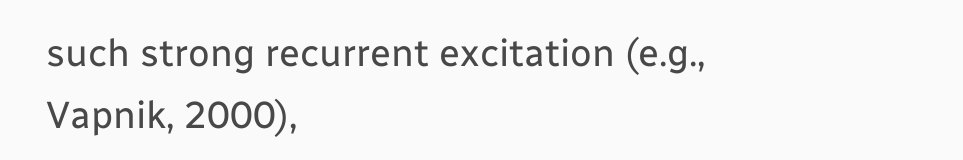such strong recurrent excitation (e.g., Vapnik, 2000),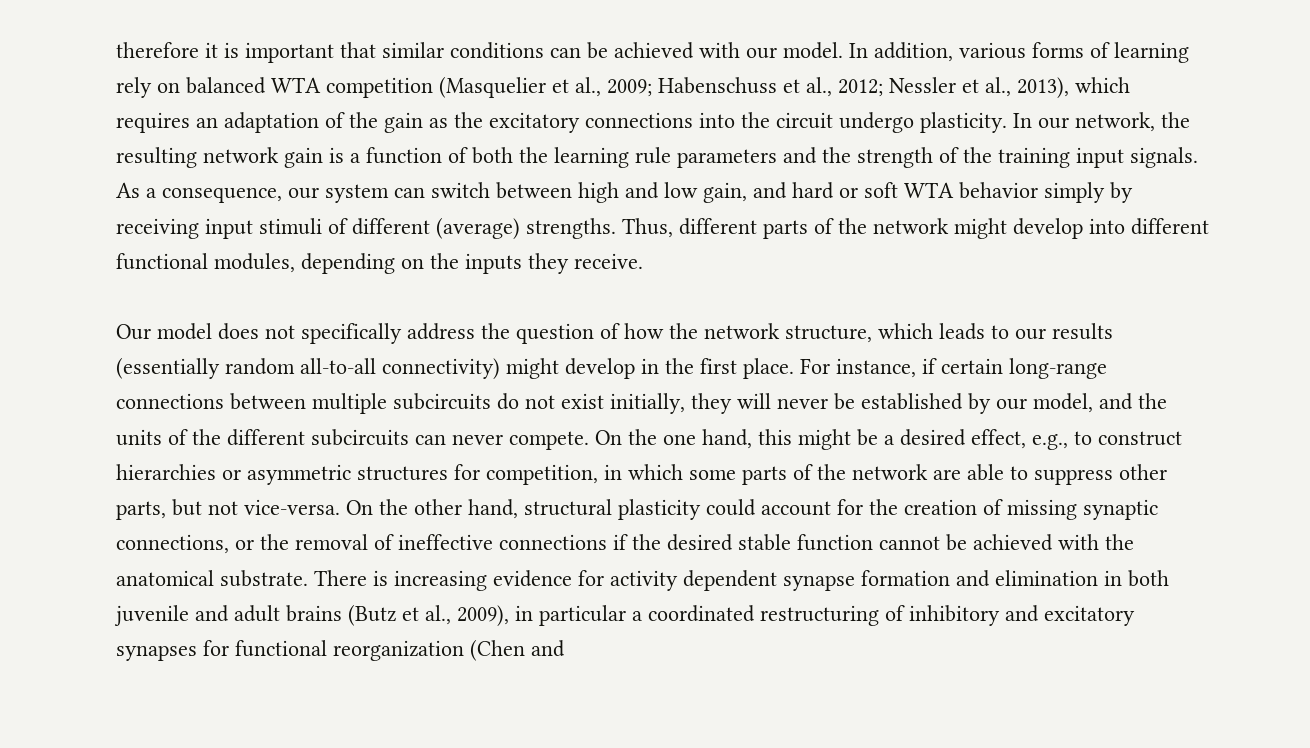therefore it is important that similar conditions can be achieved with our model. In addition, various forms of learning rely on balanced WTA competition (Masquelier et al., 2009; Habenschuss et al., 2012; Nessler et al., 2013), which requires an adaptation of the gain as the excitatory connections into the circuit undergo plasticity. In our network, the resulting network gain is a function of both the learning rule parameters and the strength of the training input signals. As a consequence, our system can switch between high and low gain, and hard or soft WTA behavior simply by receiving input stimuli of different (average) strengths. Thus, different parts of the network might develop into different functional modules, depending on the inputs they receive.

Our model does not specifically address the question of how the network structure, which leads to our results (essentially random all-to-all connectivity) might develop in the first place. For instance, if certain long-range connections between multiple subcircuits do not exist initially, they will never be established by our model, and the units of the different subcircuits can never compete. On the one hand, this might be a desired effect, e.g., to construct hierarchies or asymmetric structures for competition, in which some parts of the network are able to suppress other parts, but not vice-versa. On the other hand, structural plasticity could account for the creation of missing synaptic connections, or the removal of ineffective connections if the desired stable function cannot be achieved with the anatomical substrate. There is increasing evidence for activity dependent synapse formation and elimination in both juvenile and adult brains (Butz et al., 2009), in particular a coordinated restructuring of inhibitory and excitatory synapses for functional reorganization (Chen and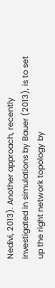Nedivi, 2013). Another approach, recently investigated in simulations by Bauer (2013), is to set up the right network topology by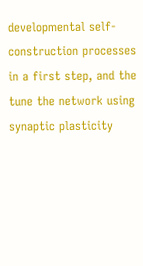developmental self-construction processes in a first step, and the tune the network using synaptic plasticity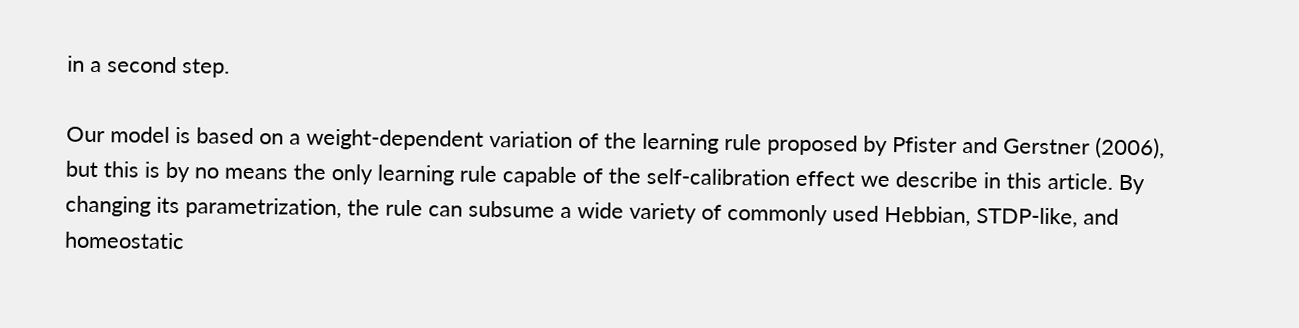in a second step.

Our model is based on a weight-dependent variation of the learning rule proposed by Pfister and Gerstner (2006), but this is by no means the only learning rule capable of the self-calibration effect we describe in this article. By changing its parametrization, the rule can subsume a wide variety of commonly used Hebbian, STDP-like, and homeostatic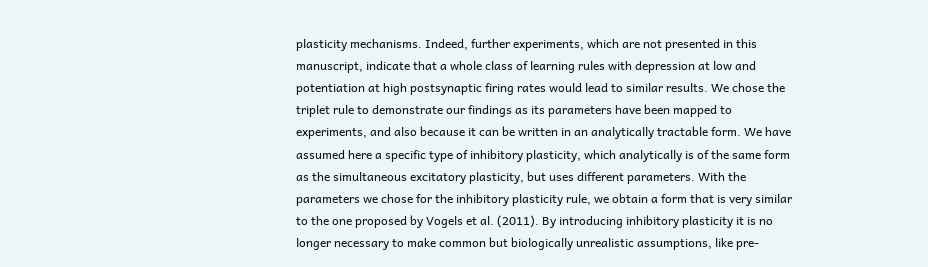plasticity mechanisms. Indeed, further experiments, which are not presented in this manuscript, indicate that a whole class of learning rules with depression at low and potentiation at high postsynaptic firing rates would lead to similar results. We chose the triplet rule to demonstrate our findings as its parameters have been mapped to experiments, and also because it can be written in an analytically tractable form. We have assumed here a specific type of inhibitory plasticity, which analytically is of the same form as the simultaneous excitatory plasticity, but uses different parameters. With the parameters we chose for the inhibitory plasticity rule, we obtain a form that is very similar to the one proposed by Vogels et al. (2011). By introducing inhibitory plasticity it is no longer necessary to make common but biologically unrealistic assumptions, like pre-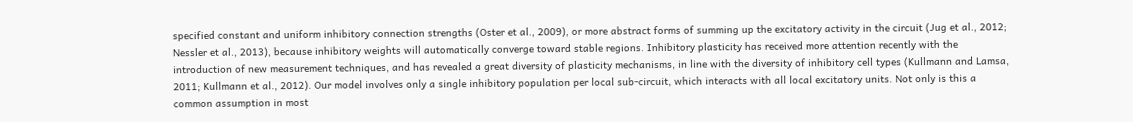specified constant and uniform inhibitory connection strengths (Oster et al., 2009), or more abstract forms of summing up the excitatory activity in the circuit (Jug et al., 2012; Nessler et al., 2013), because inhibitory weights will automatically converge toward stable regions. Inhibitory plasticity has received more attention recently with the introduction of new measurement techniques, and has revealed a great diversity of plasticity mechanisms, in line with the diversity of inhibitory cell types (Kullmann and Lamsa, 2011; Kullmann et al., 2012). Our model involves only a single inhibitory population per local sub-circuit, which interacts with all local excitatory units. Not only is this a common assumption in most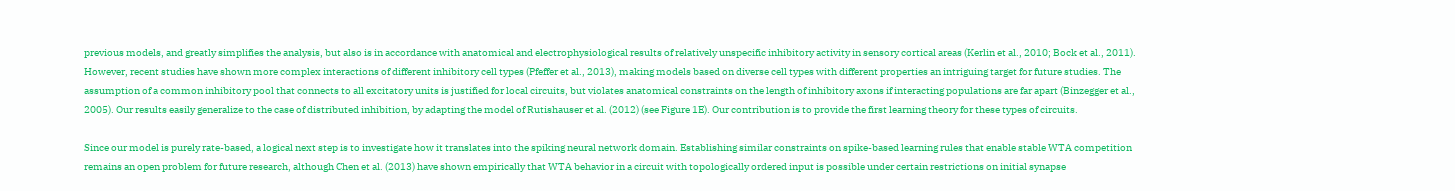previous models, and greatly simplifies the analysis, but also is in accordance with anatomical and electrophysiological results of relatively unspecific inhibitory activity in sensory cortical areas (Kerlin et al., 2010; Bock et al., 2011). However, recent studies have shown more complex interactions of different inhibitory cell types (Pfeffer et al., 2013), making models based on diverse cell types with different properties an intriguing target for future studies. The assumption of a common inhibitory pool that connects to all excitatory units is justified for local circuits, but violates anatomical constraints on the length of inhibitory axons if interacting populations are far apart (Binzegger et al., 2005). Our results easily generalize to the case of distributed inhibition, by adapting the model of Rutishauser et al. (2012) (see Figure 1E). Our contribution is to provide the first learning theory for these types of circuits.

Since our model is purely rate-based, a logical next step is to investigate how it translates into the spiking neural network domain. Establishing similar constraints on spike-based learning rules that enable stable WTA competition remains an open problem for future research, although Chen et al. (2013) have shown empirically that WTA behavior in a circuit with topologically ordered input is possible under certain restrictions on initial synapse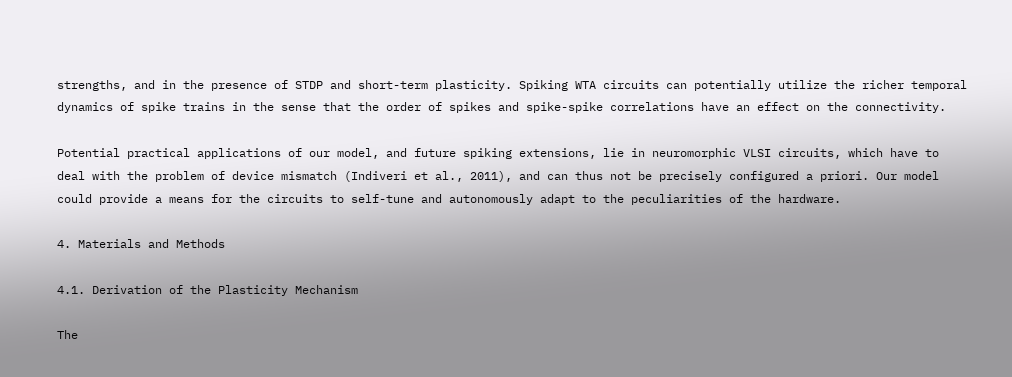strengths, and in the presence of STDP and short-term plasticity. Spiking WTA circuits can potentially utilize the richer temporal dynamics of spike trains in the sense that the order of spikes and spike-spike correlations have an effect on the connectivity.

Potential practical applications of our model, and future spiking extensions, lie in neuromorphic VLSI circuits, which have to deal with the problem of device mismatch (Indiveri et al., 2011), and can thus not be precisely configured a priori. Our model could provide a means for the circuits to self-tune and autonomously adapt to the peculiarities of the hardware.

4. Materials and Methods

4.1. Derivation of the Plasticity Mechanism

The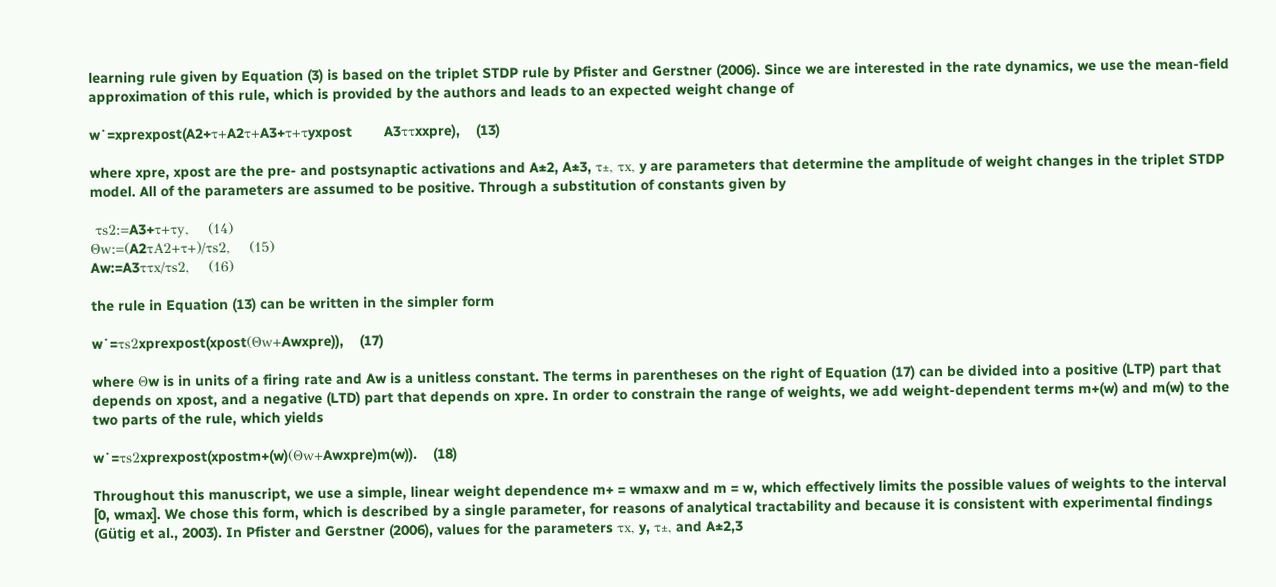learning rule given by Equation (3) is based on the triplet STDP rule by Pfister and Gerstner (2006). Since we are interested in the rate dynamics, we use the mean-field approximation of this rule, which is provided by the authors and leads to an expected weight change of

w˙=xprexpost(A2+τ+A2τ+A3+τ+τyxpost        A3ττxxpre),    (13)

where xpre, xpost are the pre- and postsynaptic activations and A±2, A±3, τ±, τx, y are parameters that determine the amplitude of weight changes in the triplet STDP model. All of the parameters are assumed to be positive. Through a substitution of constants given by

 τs2:=A3+τ+τy,    (14)
Θw:=(A2τA2+τ+)/τs2,    (15)
Aw:=A3ττx/τs2,    (16)

the rule in Equation (13) can be written in the simpler form

w˙=τs2xprexpost(xpost(Θw+Awxpre)),    (17)

where Θw is in units of a firing rate and Aw is a unitless constant. The terms in parentheses on the right of Equation (17) can be divided into a positive (LTP) part that depends on xpost, and a negative (LTD) part that depends on xpre. In order to constrain the range of weights, we add weight-dependent terms m+(w) and m(w) to the two parts of the rule, which yields

w˙=τs2xprexpost(xpostm+(w)(Θw+Awxpre)m(w)).    (18)

Throughout this manuscript, we use a simple, linear weight dependence m+ = wmaxw and m = w, which effectively limits the possible values of weights to the interval [0, wmax]. We chose this form, which is described by a single parameter, for reasons of analytical tractability and because it is consistent with experimental findings (Gütig et al., 2003). In Pfister and Gerstner (2006), values for the parameters τx, y, τ±, and A±2,3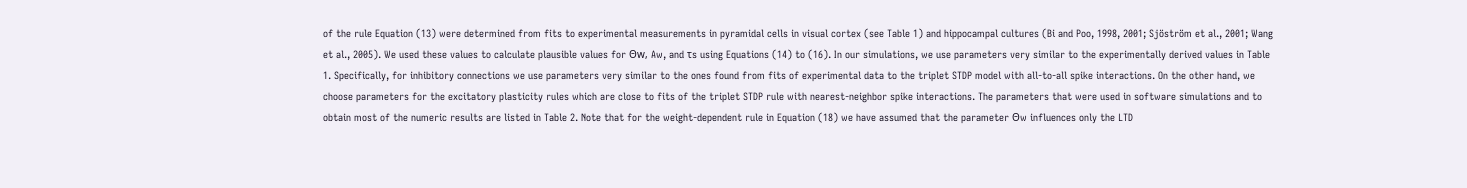of the rule Equation (13) were determined from fits to experimental measurements in pyramidal cells in visual cortex (see Table 1) and hippocampal cultures (Bi and Poo, 1998, 2001; Sjöström et al., 2001; Wang et al., 2005). We used these values to calculate plausible values for Θw, Aw, and τs using Equations (14) to (16). In our simulations, we use parameters very similar to the experimentally derived values in Table 1. Specifically, for inhibitory connections we use parameters very similar to the ones found from fits of experimental data to the triplet STDP model with all-to-all spike interactions. On the other hand, we choose parameters for the excitatory plasticity rules which are close to fits of the triplet STDP rule with nearest-neighbor spike interactions. The parameters that were used in software simulations and to obtain most of the numeric results are listed in Table 2. Note that for the weight-dependent rule in Equation (18) we have assumed that the parameter Θw influences only the LTD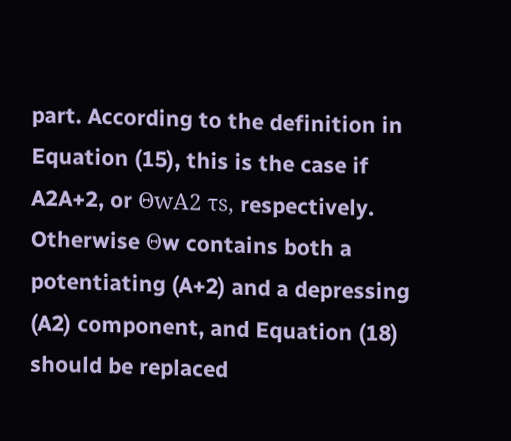part. According to the definition in Equation (15), this is the case if A2A+2, or ΘwA2 τs, respectively. Otherwise Θw contains both a potentiating (A+2) and a depressing (A2) component, and Equation (18) should be replaced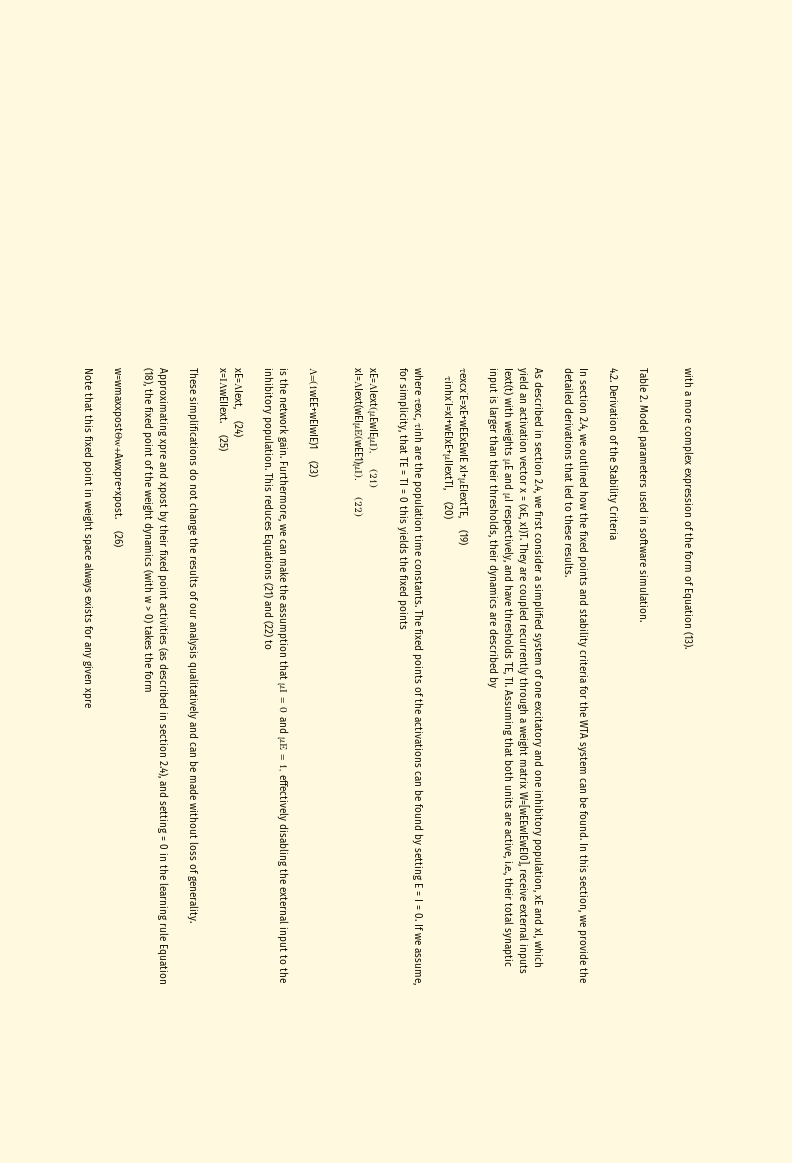with a more complex expression of the form of Equation (13).


Table 2. Model parameters used in software simulation.

4.2. Derivation of the Stability Criteria

In section 2.4, we outlined how the fixed points and stability criteria for the WTA system can be found. In this section, we provide the detailed derivations that led to these results.

As described in section 2.4, we first consider a simplified system of one excitatory and one inhibitory population, xE and xI, which yield an activation vector x = (xE, xI)T. They are coupled recurrently through a weight matrix W=[wEEwIEwEI0], receive external inputs Iext(t) with weights μE and μI respectively, and have thresholds TE, TI. Assuming that both units are active, i.e., their total synaptic input is larger than their thresholds, their dynamics are described by

τexcx˙E=xE+wEExEwIE xI+μEIextTE,    (19)
  τinhx˙I=xI+wEIxE+μIIextTI,    (20)

where τexc, τinh are the population time constants. The fixed points of the activations can be found by setting E = I = 0. If we assume, for simplicity, that TE = TI = 0 this yields the fixed points

xE=ΛIext(μEwIEμI),    (21)
xI=ΛIext(wEIμE(wEE1)μI).    (22)


Λ=(1wEE+wEIwIE)1    (23)

is the network gain. Furthermore, we can make the assumption that μI = 0 and μE = 1, effectively disabling the external input to the inhibitory population. This reduces Equations (21) and (22) to

xE=ΛIext,    (24)
x=IΛwEIIext.    (25)

These simplifications do not change the results of our analysis qualitatively and can be made without loss of generality.

Approximating xpre and xpost by their fixed point activities (as described in section 2.4), and setting = 0 in the learning rule Equation (18), the fixed point of the weight dynamics (with w > 0) takes the form

w=wmaxxpostΘw+Awxpre+xpost.    (26)

Note that this fixed point in weight space always exists for any given xpre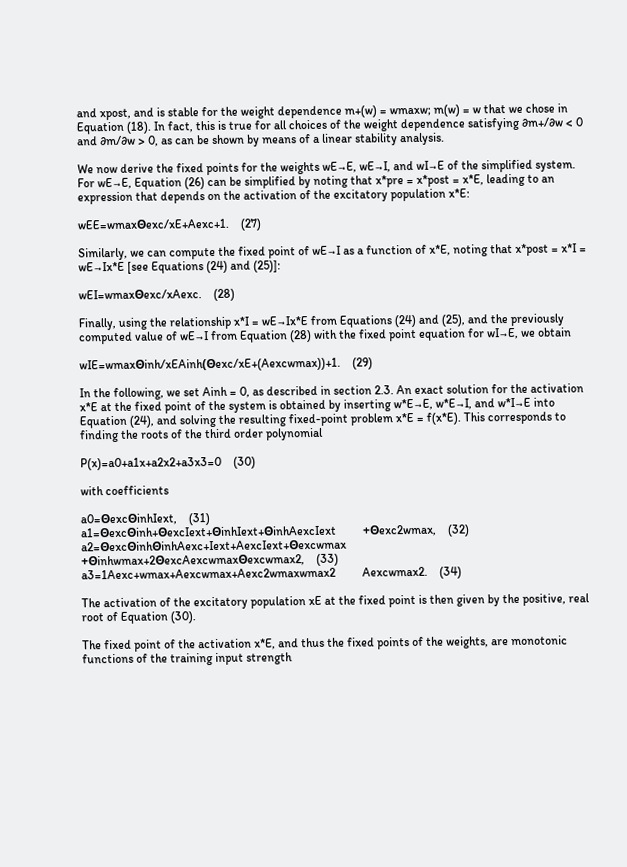and xpost, and is stable for the weight dependence m+(w) = wmaxw; m(w) = w that we chose in Equation (18). In fact, this is true for all choices of the weight dependence satisfying ∂m+/∂w < 0 and ∂m/∂w > 0, as can be shown by means of a linear stability analysis.

We now derive the fixed points for the weights wE→E, wE→I, and wI→E of the simplified system. For wE→E, Equation (26) can be simplified by noting that x*pre = x*post = x*E, leading to an expression that depends on the activation of the excitatory population x*E:

wEE=wmaxΘexc/xE+Aexc+1.    (27)

Similarly, we can compute the fixed point of wE→I as a function of x*E, noting that x*post = x*I = wE→Ix*E [see Equations (24) and (25)]:

wEI=wmaxΘexc/xAexc.    (28)

Finally, using the relationship x*I = wE→Ix*E from Equations (24) and (25), and the previously computed value of wE→I from Equation (28) with the fixed point equation for wI→E, we obtain

wIE=wmaxΘinh/xEAinh(Θexc/xE+(Aexcwmax))+1.    (29)

In the following, we set Ainh = 0, as described in section 2.3. An exact solution for the activation x*E at the fixed point of the system is obtained by inserting w*E→E, w*E→I, and w*I→E into Equation (24), and solving the resulting fixed-point problem x*E = f(x*E). This corresponds to finding the roots of the third order polynomial

P(x)=a0+a1x+a2x2+a3x3=0    (30)

with coefficients

a0=ΘexcΘinhIext,    (31)
a1=ΘexcΘinh+ΘexcIext+ΘinhIext+ΘinhAexcIext         +Θexc2wmax,    (32)
a2=ΘexcΘinhΘinhAexc+Iext+AexcIext+Θexcwmax         +Θinhwmax+2ΘexcAexcwmaxΘexcwmax2,    (33)
a3=1Aexc+wmax+Aexcwmax+Aexc2wmaxwmax2         Aexcwmax2.    (34)

The activation of the excitatory population xE at the fixed point is then given by the positive, real root of Equation (30).

The fixed point of the activation x*E, and thus the fixed points of the weights, are monotonic functions of the training input strength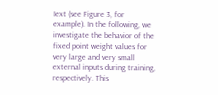Iext (see Figure 3, for example). In the following, we investigate the behavior of the fixed point weight values for very large and very small external inputs during training, respectively. This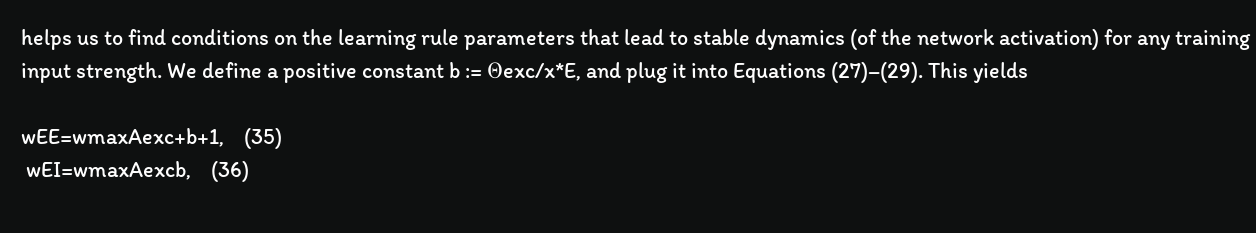helps us to find conditions on the learning rule parameters that lead to stable dynamics (of the network activation) for any training input strength. We define a positive constant b := Θexc/x*E, and plug it into Equations (27)–(29). This yields

wEE=wmaxAexc+b+1,    (35)
 wEI=wmaxAexcb,    (36)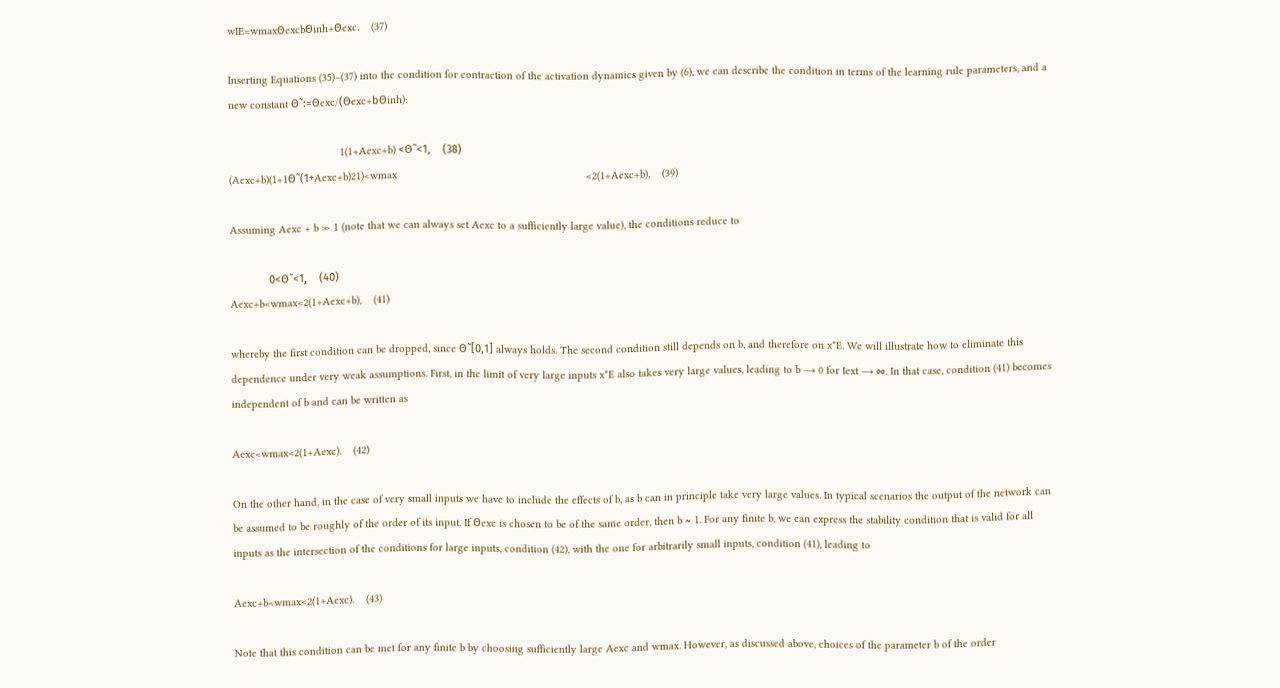wIE=wmaxΘexcbΘinh+Θexc.    (37)

Inserting Equations (35)–(37) into the condition for contraction of the activation dynamics given by (6), we can describe the condition in terms of the learning rule parameters, and a new constant Θ˜:=Θexc/(Θexc+bΘinh):

                                     1(1+Aexc+b) <Θ˜<1,    (38)
(Aexc+b)(1+1Θ˜(1+Aexc+b)21)<wmax                                                               <2(1+Aexc+b),    (39)

Assuming Aexc + b ≫ 1 (note that we can always set Aexc to a sufficiently large value), the conditions reduce to

             0<Θ˜<1,    (40)
Aexc+b<wmax<2(1+Aexc+b),    (41)

whereby the first condition can be dropped, since Θ˜[0,1] always holds. The second condition still depends on b, and therefore on x*E. We will illustrate how to eliminate this dependence under very weak assumptions. First, in the limit of very large inputs x*E also takes very large values, leading to b → 0 for Iext → ∞. In that case, condition (41) becomes independent of b and can be written as

Aexc<wmax<2(1+Aexc).    (42)

On the other hand, in the case of very small inputs we have to include the effects of b, as b can in principle take very large values. In typical scenarios the output of the network can be assumed to be roughly of the order of its input. If Θexc is chosen to be of the same order, then b ≈ 1. For any finite b, we can express the stability condition that is valid for all inputs as the intersection of the conditions for large inputs, condition (42), with the one for arbitrarily small inputs, condition (41), leading to

Aexc+b<wmax<2(1+Aexc).    (43)

Note that this condition can be met for any finite b by choosing sufficiently large Aexc and wmax. However, as discussed above, choices of the parameter b of the order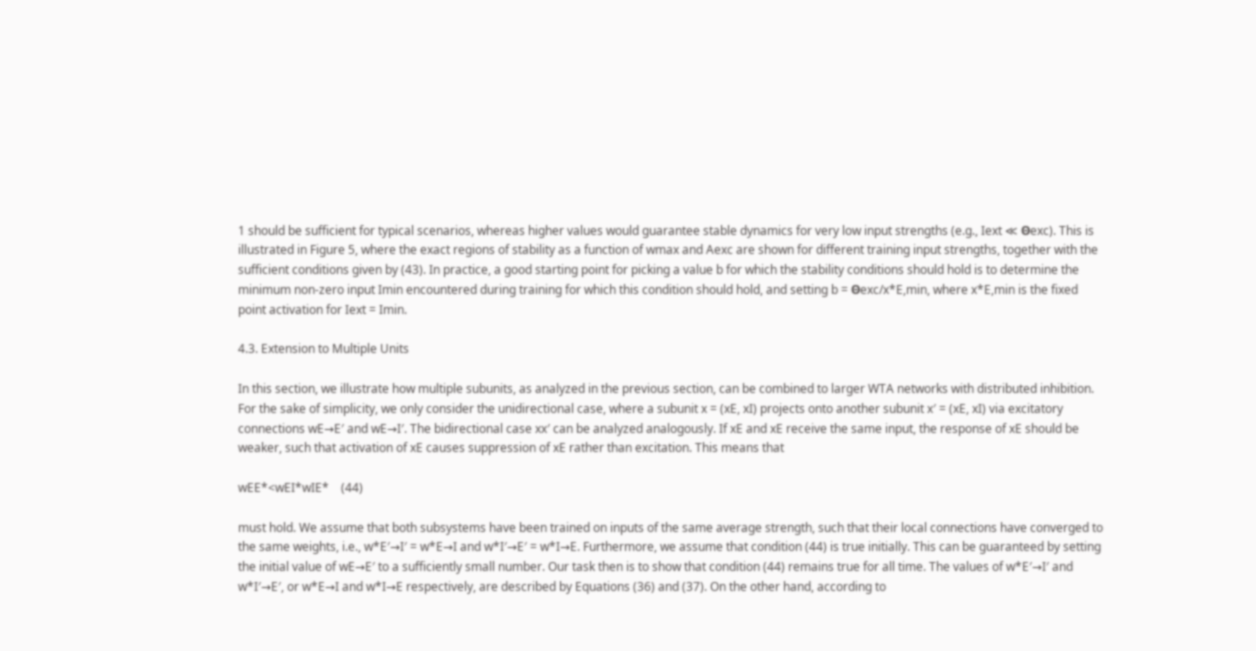1 should be sufficient for typical scenarios, whereas higher values would guarantee stable dynamics for very low input strengths (e.g., Iext ≪ Θexc). This is illustrated in Figure 5, where the exact regions of stability as a function of wmax and Aexc are shown for different training input strengths, together with the sufficient conditions given by (43). In practice, a good starting point for picking a value b for which the stability conditions should hold is to determine the minimum non-zero input Imin encountered during training for which this condition should hold, and setting b = Θexc/x*E,min, where x*E,min is the fixed point activation for Iext = Imin.

4.3. Extension to Multiple Units

In this section, we illustrate how multiple subunits, as analyzed in the previous section, can be combined to larger WTA networks with distributed inhibition. For the sake of simplicity, we only consider the unidirectional case, where a subunit x = (xE, xI) projects onto another subunit x′ = (xE, xI) via excitatory connections wE→E′ and wE→I′. The bidirectional case xx′ can be analyzed analogously. If xE and xE receive the same input, the response of xE should be weaker, such that activation of xE causes suppression of xE rather than excitation. This means that

wEE*<wEI*wIE*    (44)

must hold. We assume that both subsystems have been trained on inputs of the same average strength, such that their local connections have converged to the same weights, i.e., w*E′→I′ = w*E→I and w*I′→E′ = w*I→E. Furthermore, we assume that condition (44) is true initially. This can be guaranteed by setting the initial value of wE→E′ to a sufficiently small number. Our task then is to show that condition (44) remains true for all time. The values of w*E′→I′ and w*I′→E′, or w*E→I and w*I→E respectively, are described by Equations (36) and (37). On the other hand, according to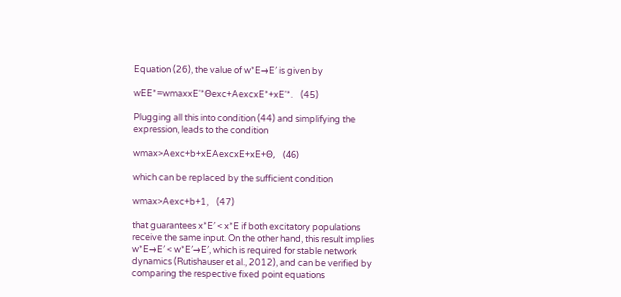Equation (26), the value of w*E→E′ is given by

wEE*=wmaxxE'*Θexc+AexcxE*+xE'*.    (45)

Plugging all this into condition (44) and simplifying the expression, leads to the condition

wmax>Aexc+b+xEAexcxE+xE+Θ,    (46)

which can be replaced by the sufficient condition

wmax>Aexc+b+1,    (47)

that guarantees x*E′ < x*E if both excitatory populations receive the same input. On the other hand, this result implies w*E→E′ < w*E′→E′, which is required for stable network dynamics (Rutishauser et al., 2012), and can be verified by comparing the respective fixed point equations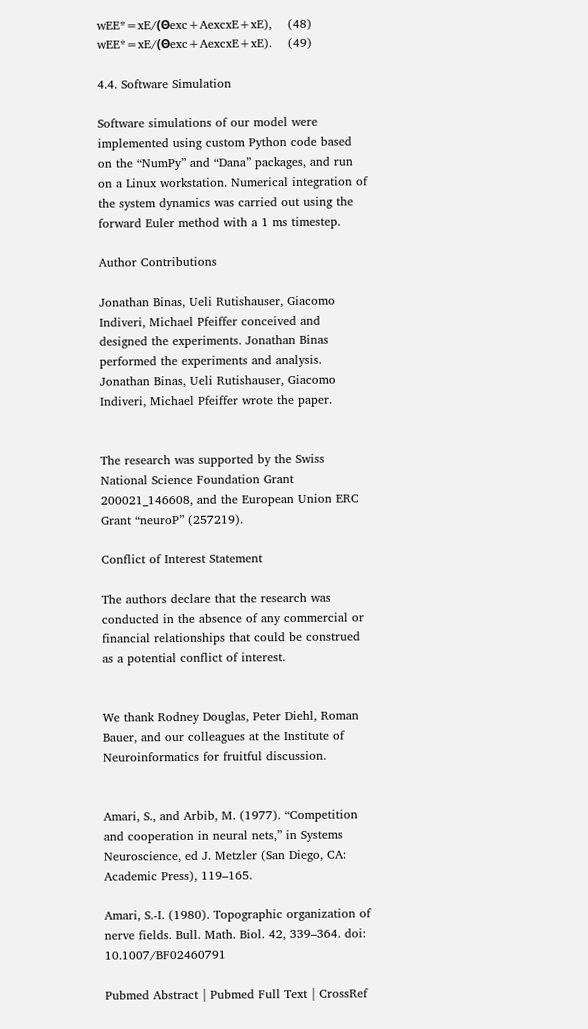wEE*=xE/(Θexc+AexcxE+xE),    (48)
wEE*=xE/(Θexc+AexcxE+xE).    (49)

4.4. Software Simulation

Software simulations of our model were implemented using custom Python code based on the “NumPy” and “Dana” packages, and run on a Linux workstation. Numerical integration of the system dynamics was carried out using the forward Euler method with a 1 ms timestep.

Author Contributions

Jonathan Binas, Ueli Rutishauser, Giacomo Indiveri, Michael Pfeiffer conceived and designed the experiments. Jonathan Binas performed the experiments and analysis. Jonathan Binas, Ueli Rutishauser, Giacomo Indiveri, Michael Pfeiffer wrote the paper.


The research was supported by the Swiss National Science Foundation Grant 200021_146608, and the European Union ERC Grant “neuroP” (257219).

Conflict of Interest Statement

The authors declare that the research was conducted in the absence of any commercial or financial relationships that could be construed as a potential conflict of interest.


We thank Rodney Douglas, Peter Diehl, Roman Bauer, and our colleagues at the Institute of Neuroinformatics for fruitful discussion.


Amari, S., and Arbib, M. (1977). “Competition and cooperation in neural nets,” in Systems Neuroscience, ed J. Metzler (San Diego, CA: Academic Press), 119–165.

Amari, S.-I. (1980). Topographic organization of nerve fields. Bull. Math. Biol. 42, 339–364. doi: 10.1007/BF02460791

Pubmed Abstract | Pubmed Full Text | CrossRef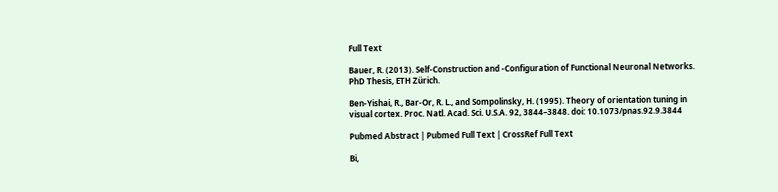Full Text

Bauer, R. (2013). Self-Construction and -Configuration of Functional Neuronal Networks. PhD Thesis, ETH Zürich.

Ben-Yishai, R., Bar-Or, R. L., and Sompolinsky, H. (1995). Theory of orientation tuning in visual cortex. Proc. Natl. Acad. Sci. U.S.A. 92, 3844–3848. doi: 10.1073/pnas.92.9.3844

Pubmed Abstract | Pubmed Full Text | CrossRef Full Text

Bi,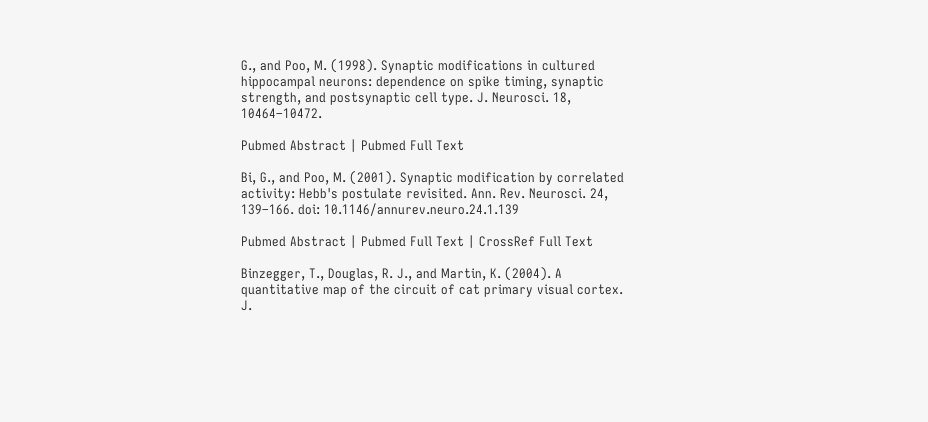G., and Poo, M. (1998). Synaptic modifications in cultured hippocampal neurons: dependence on spike timing, synaptic strength, and postsynaptic cell type. J. Neurosci. 18, 10464–10472.

Pubmed Abstract | Pubmed Full Text

Bi, G., and Poo, M. (2001). Synaptic modification by correlated activity: Hebb's postulate revisited. Ann. Rev. Neurosci. 24, 139–166. doi: 10.1146/annurev.neuro.24.1.139

Pubmed Abstract | Pubmed Full Text | CrossRef Full Text

Binzegger, T., Douglas, R. J., and Martin, K. (2004). A quantitative map of the circuit of cat primary visual cortex. J.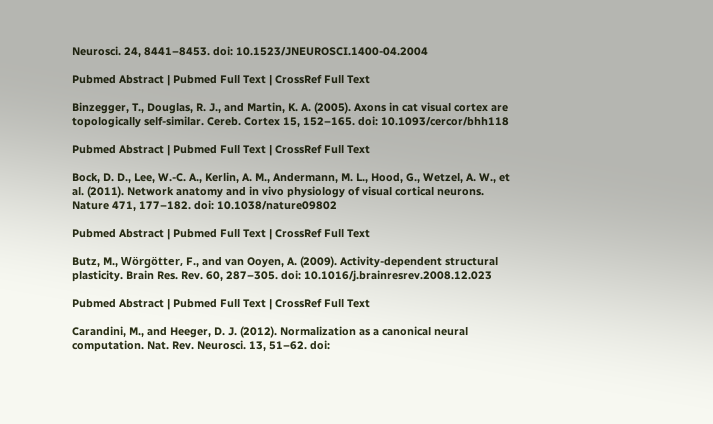Neurosci. 24, 8441–8453. doi: 10.1523/JNEUROSCI.1400-04.2004

Pubmed Abstract | Pubmed Full Text | CrossRef Full Text

Binzegger, T., Douglas, R. J., and Martin, K. A. (2005). Axons in cat visual cortex are topologically self-similar. Cereb. Cortex 15, 152–165. doi: 10.1093/cercor/bhh118

Pubmed Abstract | Pubmed Full Text | CrossRef Full Text

Bock, D. D., Lee, W.-C. A., Kerlin, A. M., Andermann, M. L., Hood, G., Wetzel, A. W., et al. (2011). Network anatomy and in vivo physiology of visual cortical neurons. Nature 471, 177–182. doi: 10.1038/nature09802

Pubmed Abstract | Pubmed Full Text | CrossRef Full Text

Butz, M., Wörgötter, F., and van Ooyen, A. (2009). Activity-dependent structural plasticity. Brain Res. Rev. 60, 287–305. doi: 10.1016/j.brainresrev.2008.12.023

Pubmed Abstract | Pubmed Full Text | CrossRef Full Text

Carandini, M., and Heeger, D. J. (2012). Normalization as a canonical neural computation. Nat. Rev. Neurosci. 13, 51–62. doi: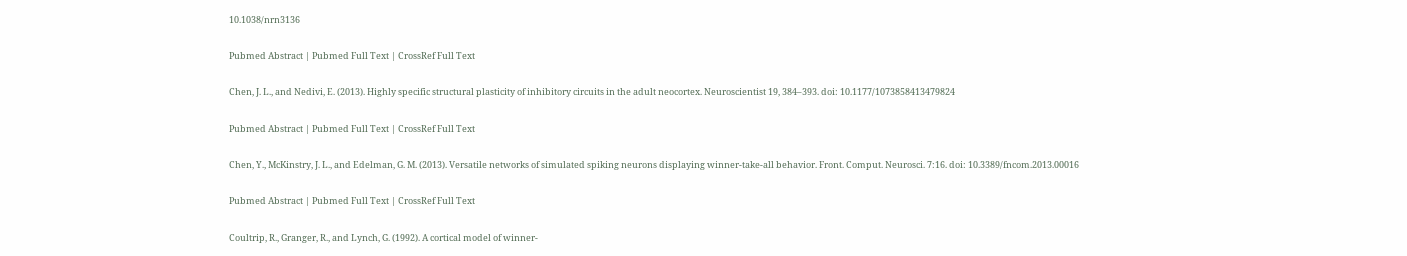10.1038/nrn3136

Pubmed Abstract | Pubmed Full Text | CrossRef Full Text

Chen, J. L., and Nedivi, E. (2013). Highly specific structural plasticity of inhibitory circuits in the adult neocortex. Neuroscientist 19, 384–393. doi: 10.1177/1073858413479824

Pubmed Abstract | Pubmed Full Text | CrossRef Full Text

Chen, Y., McKinstry, J. L., and Edelman, G. M. (2013). Versatile networks of simulated spiking neurons displaying winner-take-all behavior. Front. Comput. Neurosci. 7:16. doi: 10.3389/fncom.2013.00016

Pubmed Abstract | Pubmed Full Text | CrossRef Full Text

Coultrip, R., Granger, R., and Lynch, G. (1992). A cortical model of winner-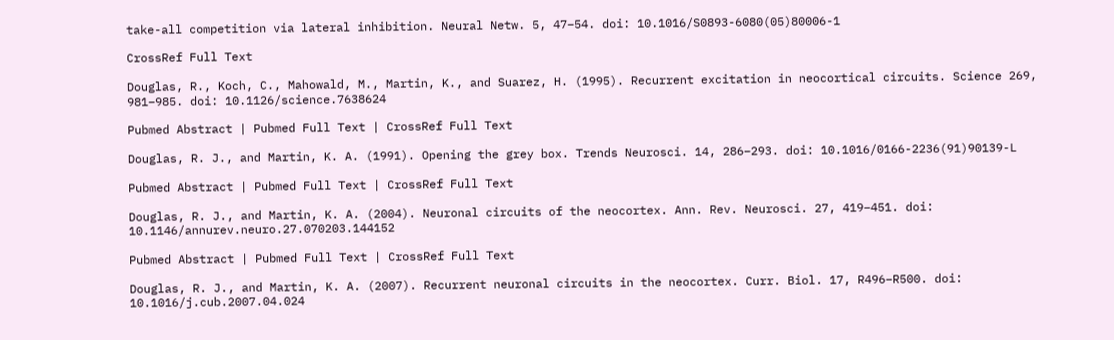take-all competition via lateral inhibition. Neural Netw. 5, 47–54. doi: 10.1016/S0893-6080(05)80006-1

CrossRef Full Text

Douglas, R., Koch, C., Mahowald, M., Martin, K., and Suarez, H. (1995). Recurrent excitation in neocortical circuits. Science 269, 981–985. doi: 10.1126/science.7638624

Pubmed Abstract | Pubmed Full Text | CrossRef Full Text

Douglas, R. J., and Martin, K. A. (1991). Opening the grey box. Trends Neurosci. 14, 286–293. doi: 10.1016/0166-2236(91)90139-L

Pubmed Abstract | Pubmed Full Text | CrossRef Full Text

Douglas, R. J., and Martin, K. A. (2004). Neuronal circuits of the neocortex. Ann. Rev. Neurosci. 27, 419–451. doi: 10.1146/annurev.neuro.27.070203.144152

Pubmed Abstract | Pubmed Full Text | CrossRef Full Text

Douglas, R. J., and Martin, K. A. (2007). Recurrent neuronal circuits in the neocortex. Curr. Biol. 17, R496–R500. doi: 10.1016/j.cub.2007.04.024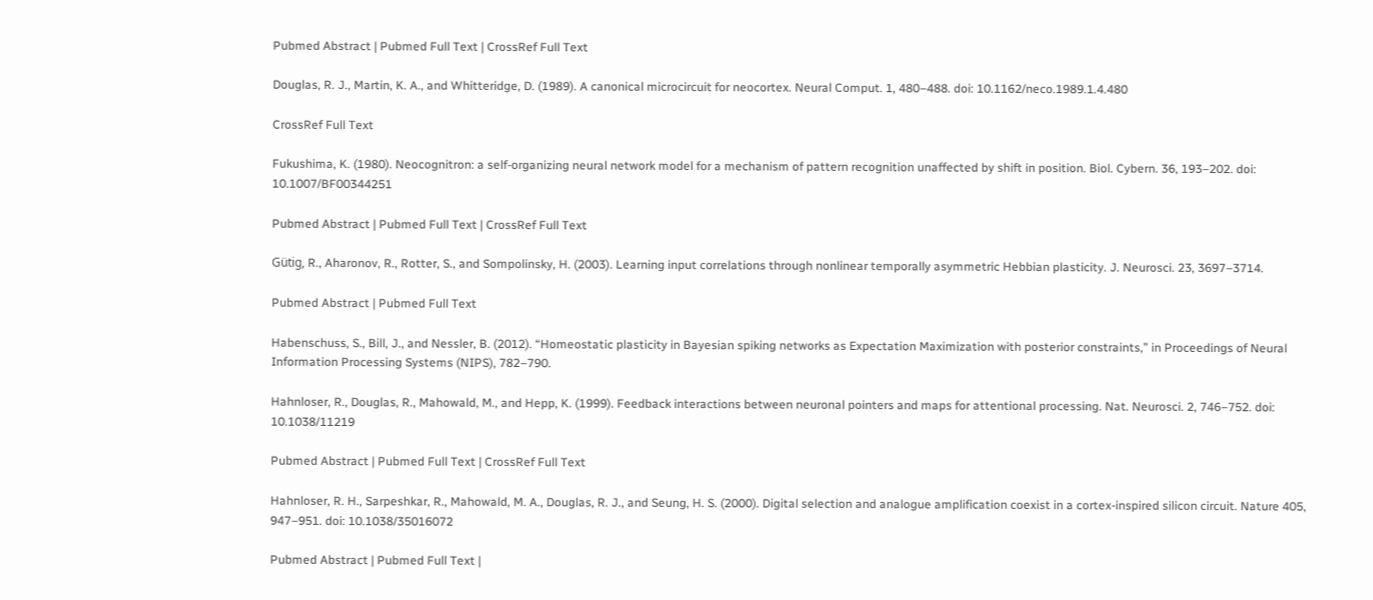Pubmed Abstract | Pubmed Full Text | CrossRef Full Text

Douglas, R. J., Martin, K. A., and Whitteridge, D. (1989). A canonical microcircuit for neocortex. Neural Comput. 1, 480–488. doi: 10.1162/neco.1989.1.4.480

CrossRef Full Text

Fukushima, K. (1980). Neocognitron: a self-organizing neural network model for a mechanism of pattern recognition unaffected by shift in position. Biol. Cybern. 36, 193–202. doi: 10.1007/BF00344251

Pubmed Abstract | Pubmed Full Text | CrossRef Full Text

Gütig, R., Aharonov, R., Rotter, S., and Sompolinsky, H. (2003). Learning input correlations through nonlinear temporally asymmetric Hebbian plasticity. J. Neurosci. 23, 3697–3714.

Pubmed Abstract | Pubmed Full Text

Habenschuss, S., Bill, J., and Nessler, B. (2012). “Homeostatic plasticity in Bayesian spiking networks as Expectation Maximization with posterior constraints,” in Proceedings of Neural Information Processing Systems (NIPS), 782–790.

Hahnloser, R., Douglas, R., Mahowald, M., and Hepp, K. (1999). Feedback interactions between neuronal pointers and maps for attentional processing. Nat. Neurosci. 2, 746–752. doi: 10.1038/11219

Pubmed Abstract | Pubmed Full Text | CrossRef Full Text

Hahnloser, R. H., Sarpeshkar, R., Mahowald, M. A., Douglas, R. J., and Seung, H. S. (2000). Digital selection and analogue amplification coexist in a cortex-inspired silicon circuit. Nature 405, 947–951. doi: 10.1038/35016072

Pubmed Abstract | Pubmed Full Text |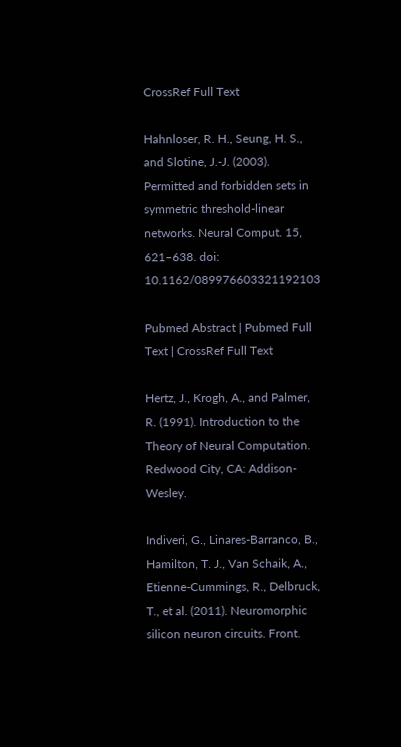CrossRef Full Text

Hahnloser, R. H., Seung, H. S., and Slotine, J.-J. (2003). Permitted and forbidden sets in symmetric threshold-linear networks. Neural Comput. 15, 621–638. doi: 10.1162/089976603321192103

Pubmed Abstract | Pubmed Full Text | CrossRef Full Text

Hertz, J., Krogh, A., and Palmer, R. (1991). Introduction to the Theory of Neural Computation. Redwood City, CA: Addison-Wesley.

Indiveri, G., Linares-Barranco, B., Hamilton, T. J., Van Schaik, A., Etienne-Cummings, R., Delbruck, T., et al. (2011). Neuromorphic silicon neuron circuits. Front.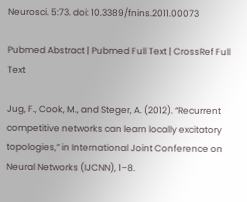Neurosci. 5:73. doi: 10.3389/fnins.2011.00073

Pubmed Abstract | Pubmed Full Text | CrossRef Full Text

Jug, F., Cook, M., and Steger, A. (2012). “Recurrent competitive networks can learn locally excitatory topologies,” in International Joint Conference on Neural Networks (IJCNN), 1–8.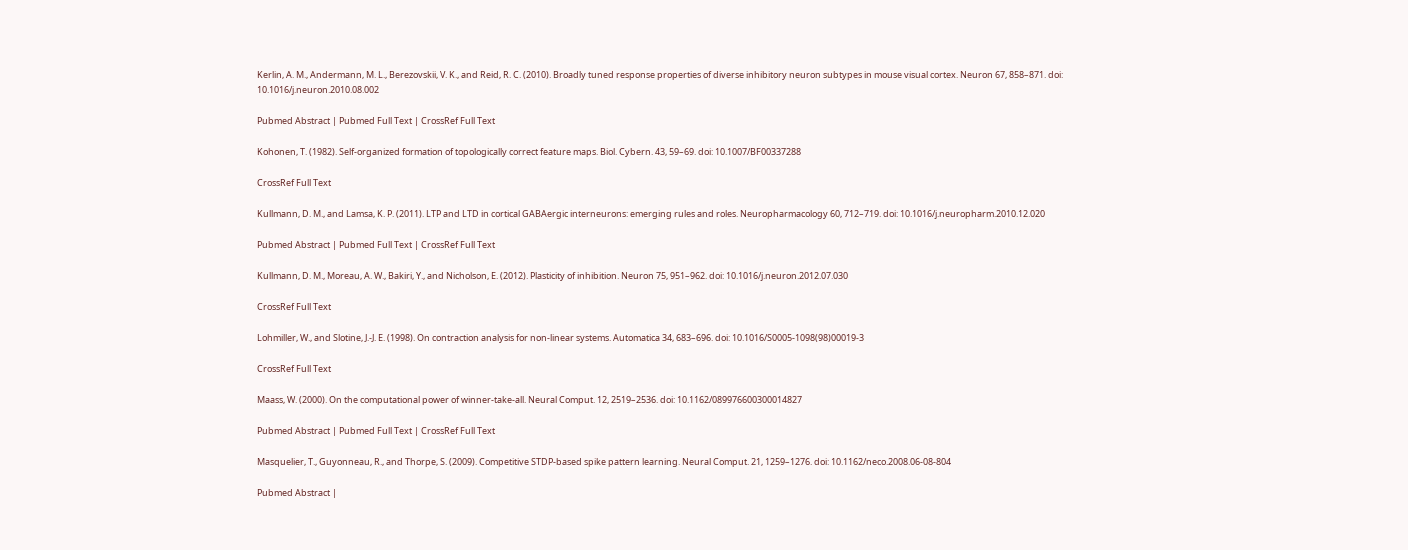Kerlin, A. M., Andermann, M. L., Berezovskii, V. K., and Reid, R. C. (2010). Broadly tuned response properties of diverse inhibitory neuron subtypes in mouse visual cortex. Neuron 67, 858–871. doi: 10.1016/j.neuron.2010.08.002

Pubmed Abstract | Pubmed Full Text | CrossRef Full Text

Kohonen, T. (1982). Self-organized formation of topologically correct feature maps. Biol. Cybern. 43, 59–69. doi: 10.1007/BF00337288

CrossRef Full Text

Kullmann, D. M., and Lamsa, K. P. (2011). LTP and LTD in cortical GABAergic interneurons: emerging rules and roles. Neuropharmacology 60, 712–719. doi: 10.1016/j.neuropharm.2010.12.020

Pubmed Abstract | Pubmed Full Text | CrossRef Full Text

Kullmann, D. M., Moreau, A. W., Bakiri, Y., and Nicholson, E. (2012). Plasticity of inhibition. Neuron 75, 951–962. doi: 10.1016/j.neuron.2012.07.030

CrossRef Full Text

Lohmiller, W., and Slotine, J.-J. E. (1998). On contraction analysis for non-linear systems. Automatica 34, 683–696. doi: 10.1016/S0005-1098(98)00019-3

CrossRef Full Text

Maass, W. (2000). On the computational power of winner-take-all. Neural Comput. 12, 2519–2536. doi: 10.1162/089976600300014827

Pubmed Abstract | Pubmed Full Text | CrossRef Full Text

Masquelier, T., Guyonneau, R., and Thorpe, S. (2009). Competitive STDP-based spike pattern learning. Neural Comput. 21, 1259–1276. doi: 10.1162/neco.2008.06-08-804

Pubmed Abstract |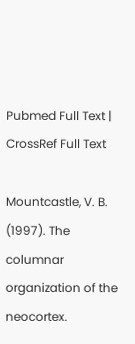Pubmed Full Text | CrossRef Full Text

Mountcastle, V. B. (1997). The columnar organization of the neocortex.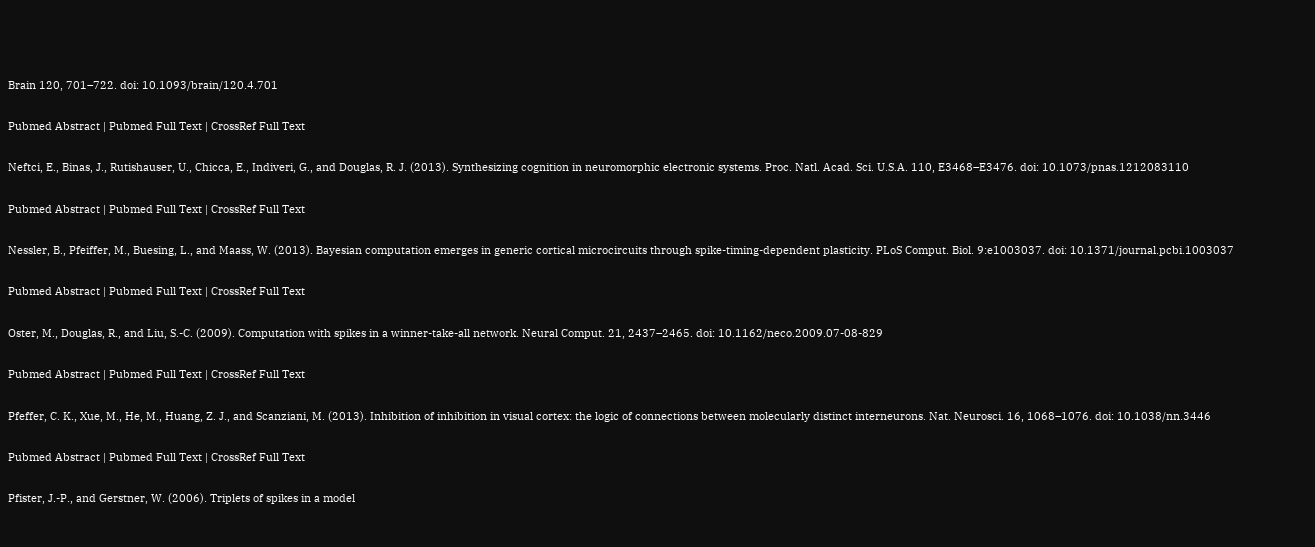Brain 120, 701–722. doi: 10.1093/brain/120.4.701

Pubmed Abstract | Pubmed Full Text | CrossRef Full Text

Neftci, E., Binas, J., Rutishauser, U., Chicca, E., Indiveri, G., and Douglas, R. J. (2013). Synthesizing cognition in neuromorphic electronic systems. Proc. Natl. Acad. Sci. U.S.A. 110, E3468–E3476. doi: 10.1073/pnas.1212083110

Pubmed Abstract | Pubmed Full Text | CrossRef Full Text

Nessler, B., Pfeiffer, M., Buesing, L., and Maass, W. (2013). Bayesian computation emerges in generic cortical microcircuits through spike-timing-dependent plasticity. PLoS Comput. Biol. 9:e1003037. doi: 10.1371/journal.pcbi.1003037

Pubmed Abstract | Pubmed Full Text | CrossRef Full Text

Oster, M., Douglas, R., and Liu, S.-C. (2009). Computation with spikes in a winner-take-all network. Neural Comput. 21, 2437–2465. doi: 10.1162/neco.2009.07-08-829

Pubmed Abstract | Pubmed Full Text | CrossRef Full Text

Pfeffer, C. K., Xue, M., He, M., Huang, Z. J., and Scanziani, M. (2013). Inhibition of inhibition in visual cortex: the logic of connections between molecularly distinct interneurons. Nat. Neurosci. 16, 1068–1076. doi: 10.1038/nn.3446

Pubmed Abstract | Pubmed Full Text | CrossRef Full Text

Pfister, J.-P., and Gerstner, W. (2006). Triplets of spikes in a model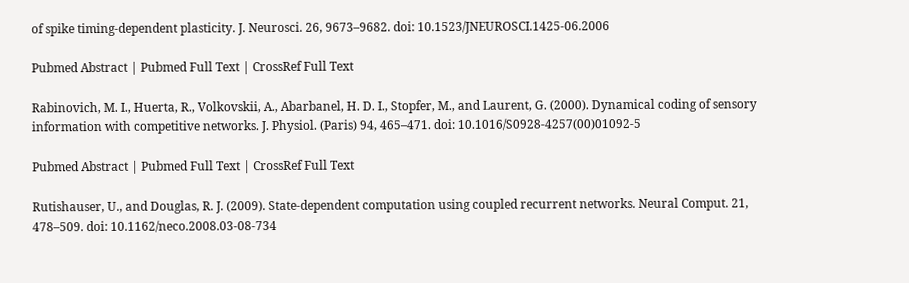of spike timing-dependent plasticity. J. Neurosci. 26, 9673–9682. doi: 10.1523/JNEUROSCI.1425-06.2006

Pubmed Abstract | Pubmed Full Text | CrossRef Full Text

Rabinovich, M. I., Huerta, R., Volkovskii, A., Abarbanel, H. D. I., Stopfer, M., and Laurent, G. (2000). Dynamical coding of sensory information with competitive networks. J. Physiol. (Paris) 94, 465–471. doi: 10.1016/S0928-4257(00)01092-5

Pubmed Abstract | Pubmed Full Text | CrossRef Full Text

Rutishauser, U., and Douglas, R. J. (2009). State-dependent computation using coupled recurrent networks. Neural Comput. 21, 478–509. doi: 10.1162/neco.2008.03-08-734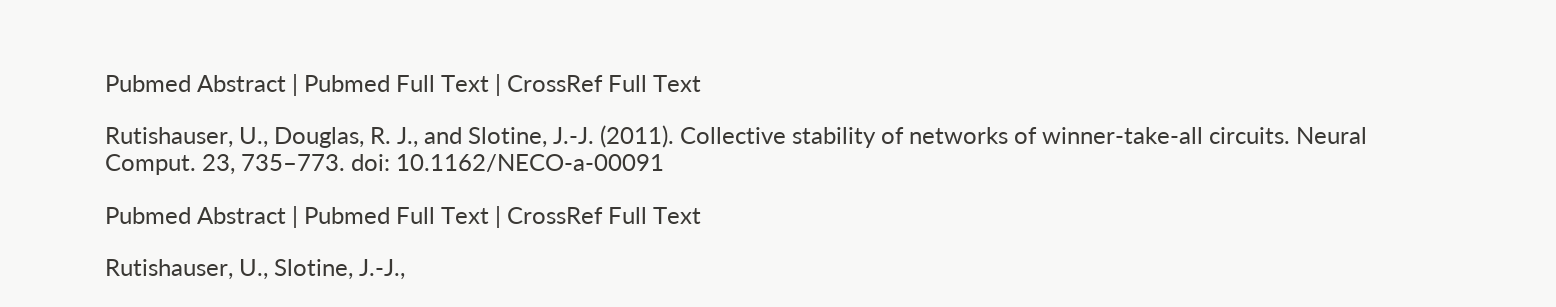Pubmed Abstract | Pubmed Full Text | CrossRef Full Text

Rutishauser, U., Douglas, R. J., and Slotine, J.-J. (2011). Collective stability of networks of winner-take-all circuits. Neural Comput. 23, 735–773. doi: 10.1162/NECO-a-00091

Pubmed Abstract | Pubmed Full Text | CrossRef Full Text

Rutishauser, U., Slotine, J.-J.,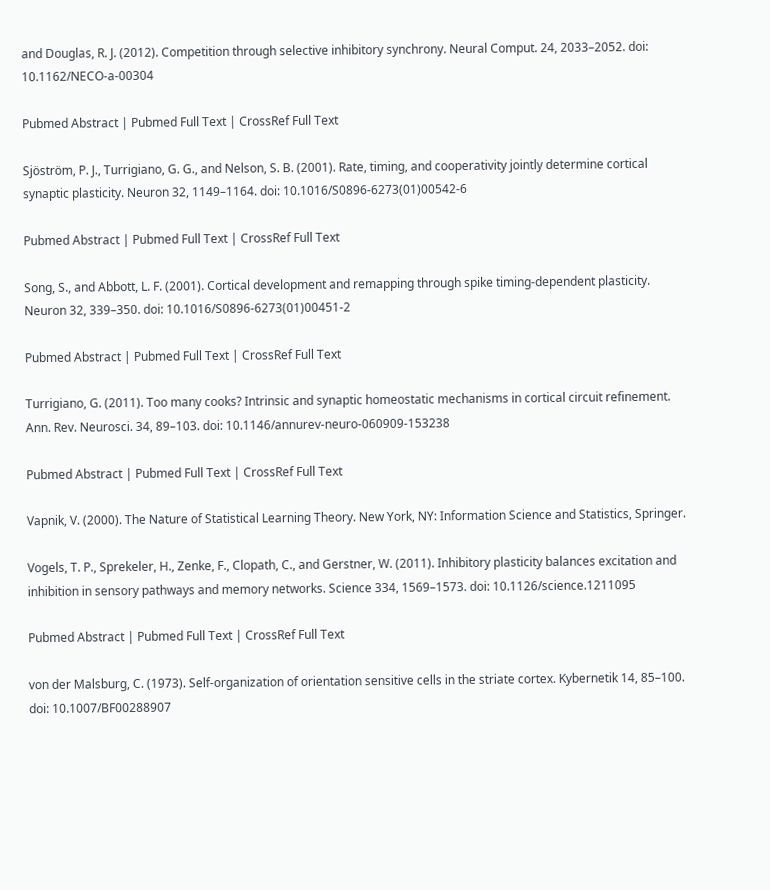and Douglas, R. J. (2012). Competition through selective inhibitory synchrony. Neural Comput. 24, 2033–2052. doi: 10.1162/NECO-a-00304

Pubmed Abstract | Pubmed Full Text | CrossRef Full Text

Sjöström, P. J., Turrigiano, G. G., and Nelson, S. B. (2001). Rate, timing, and cooperativity jointly determine cortical synaptic plasticity. Neuron 32, 1149–1164. doi: 10.1016/S0896-6273(01)00542-6

Pubmed Abstract | Pubmed Full Text | CrossRef Full Text

Song, S., and Abbott, L. F. (2001). Cortical development and remapping through spike timing-dependent plasticity. Neuron 32, 339–350. doi: 10.1016/S0896-6273(01)00451-2

Pubmed Abstract | Pubmed Full Text | CrossRef Full Text

Turrigiano, G. (2011). Too many cooks? Intrinsic and synaptic homeostatic mechanisms in cortical circuit refinement. Ann. Rev. Neurosci. 34, 89–103. doi: 10.1146/annurev-neuro-060909-153238

Pubmed Abstract | Pubmed Full Text | CrossRef Full Text

Vapnik, V. (2000). The Nature of Statistical Learning Theory. New York, NY: Information Science and Statistics, Springer.

Vogels, T. P., Sprekeler, H., Zenke, F., Clopath, C., and Gerstner, W. (2011). Inhibitory plasticity balances excitation and inhibition in sensory pathways and memory networks. Science 334, 1569–1573. doi: 10.1126/science.1211095

Pubmed Abstract | Pubmed Full Text | CrossRef Full Text

von der Malsburg, C. (1973). Self-organization of orientation sensitive cells in the striate cortex. Kybernetik 14, 85–100. doi: 10.1007/BF00288907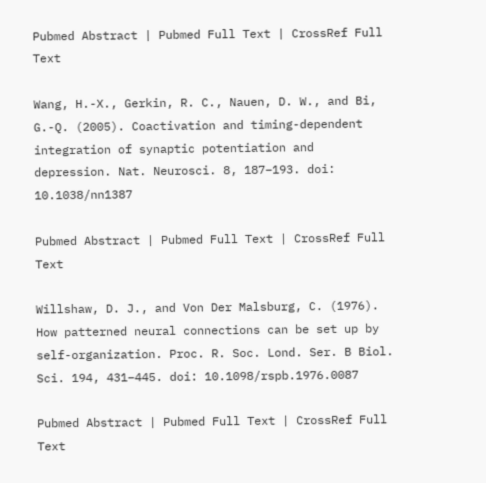Pubmed Abstract | Pubmed Full Text | CrossRef Full Text

Wang, H.-X., Gerkin, R. C., Nauen, D. W., and Bi, G.-Q. (2005). Coactivation and timing-dependent integration of synaptic potentiation and depression. Nat. Neurosci. 8, 187–193. doi: 10.1038/nn1387

Pubmed Abstract | Pubmed Full Text | CrossRef Full Text

Willshaw, D. J., and Von Der Malsburg, C. (1976). How patterned neural connections can be set up by self-organization. Proc. R. Soc. Lond. Ser. B Biol. Sci. 194, 431–445. doi: 10.1098/rspb.1976.0087

Pubmed Abstract | Pubmed Full Text | CrossRef Full Text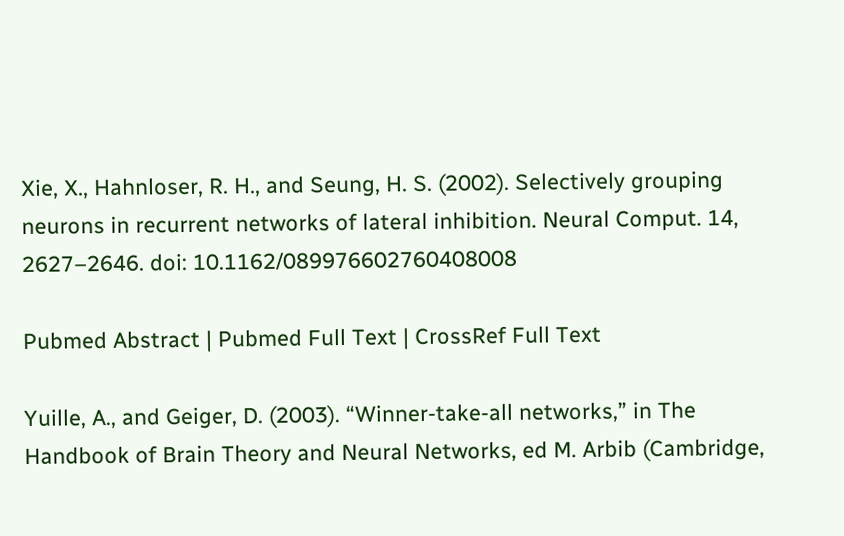Xie, X., Hahnloser, R. H., and Seung, H. S. (2002). Selectively grouping neurons in recurrent networks of lateral inhibition. Neural Comput. 14, 2627–2646. doi: 10.1162/089976602760408008

Pubmed Abstract | Pubmed Full Text | CrossRef Full Text

Yuille, A., and Geiger, D. (2003). “Winner-take-all networks,” in The Handbook of Brain Theory and Neural Networks, ed M. Arbib (Cambridge,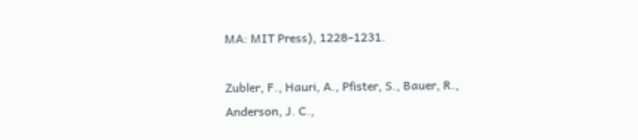MA: MIT Press), 1228–1231.

Zubler, F., Hauri, A., Pfister, S., Bauer, R., Anderson, J. C.,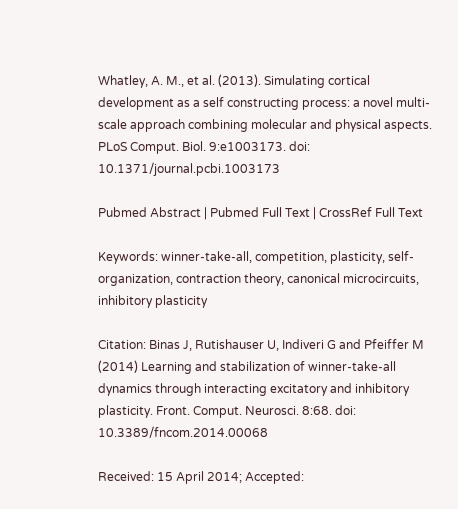Whatley, A. M., et al. (2013). Simulating cortical development as a self constructing process: a novel multi-scale approach combining molecular and physical aspects. PLoS Comput. Biol. 9:e1003173. doi: 10.1371/journal.pcbi.1003173

Pubmed Abstract | Pubmed Full Text | CrossRef Full Text

Keywords: winner-take-all, competition, plasticity, self-organization, contraction theory, canonical microcircuits, inhibitory plasticity

Citation: Binas J, Rutishauser U, Indiveri G and Pfeiffer M (2014) Learning and stabilization of winner-take-all dynamics through interacting excitatory and inhibitory plasticity. Front. Comput. Neurosci. 8:68. doi: 10.3389/fncom.2014.00068

Received: 15 April 2014; Accepted: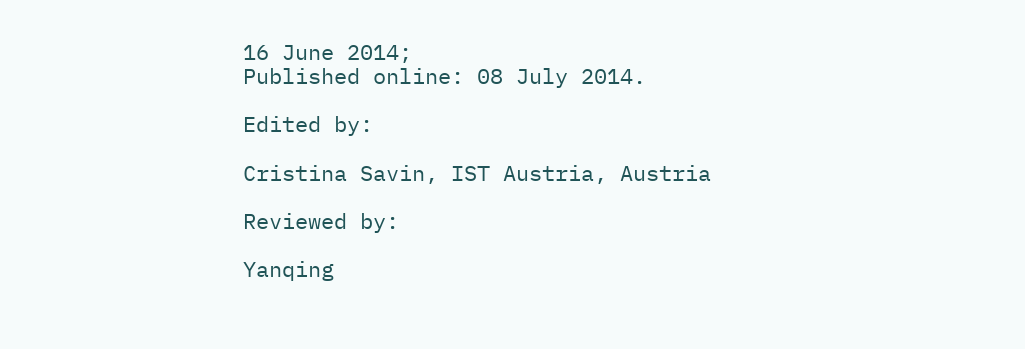16 June 2014;
Published online: 08 July 2014.

Edited by:

Cristina Savin, IST Austria, Austria

Reviewed by:

Yanqing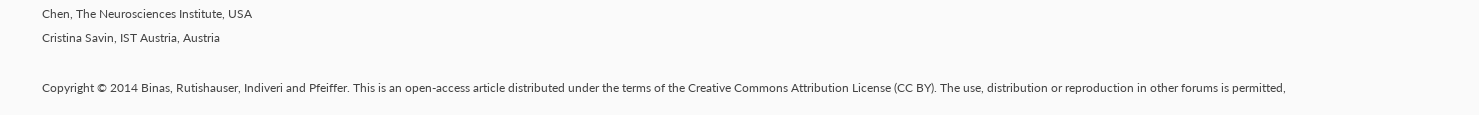Chen, The Neurosciences Institute, USA
Cristina Savin, IST Austria, Austria

Copyright © 2014 Binas, Rutishauser, Indiveri and Pfeiffer. This is an open-access article distributed under the terms of the Creative Commons Attribution License (CC BY). The use, distribution or reproduction in other forums is permitted,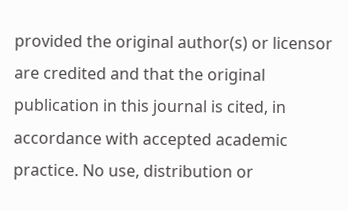provided the original author(s) or licensor are credited and that the original publication in this journal is cited, in accordance with accepted academic practice. No use, distribution or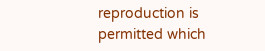reproduction is permitted which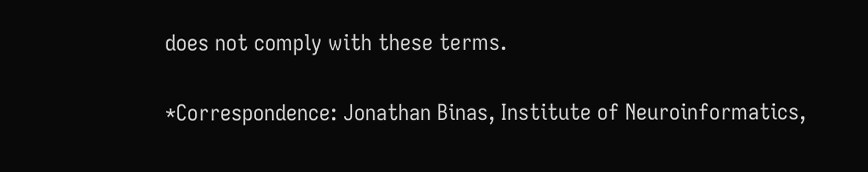does not comply with these terms.

*Correspondence: Jonathan Binas, Institute of Neuroinformatics,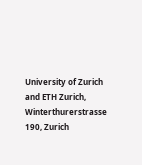University of Zurich and ETH Zurich, Winterthurerstrasse 190, Zurich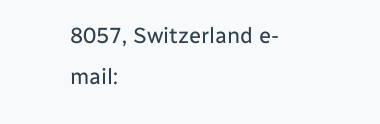8057, Switzerland e-mail: